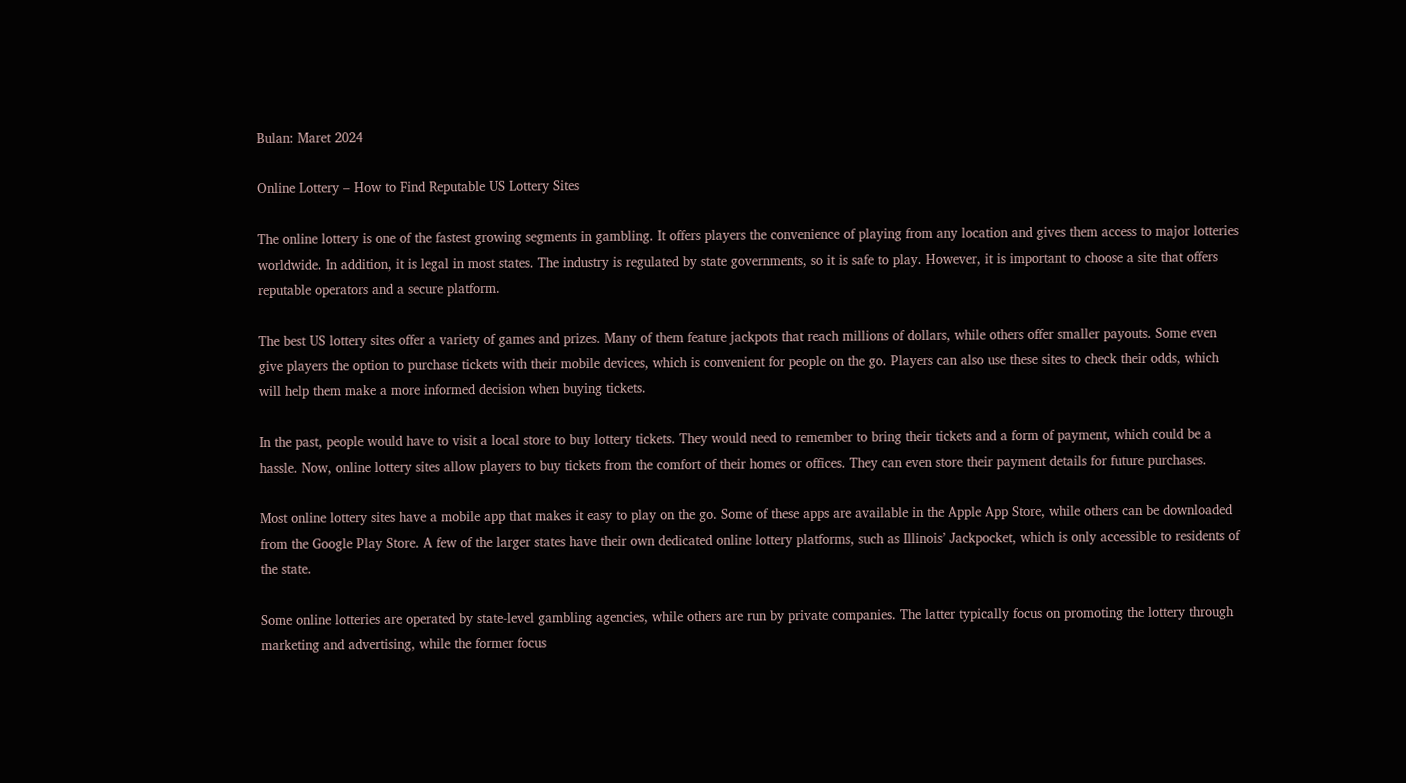Bulan: Maret 2024

Online Lottery – How to Find Reputable US Lottery Sites

The online lottery is one of the fastest growing segments in gambling. It offers players the convenience of playing from any location and gives them access to major lotteries worldwide. In addition, it is legal in most states. The industry is regulated by state governments, so it is safe to play. However, it is important to choose a site that offers reputable operators and a secure platform.

The best US lottery sites offer a variety of games and prizes. Many of them feature jackpots that reach millions of dollars, while others offer smaller payouts. Some even give players the option to purchase tickets with their mobile devices, which is convenient for people on the go. Players can also use these sites to check their odds, which will help them make a more informed decision when buying tickets.

In the past, people would have to visit a local store to buy lottery tickets. They would need to remember to bring their tickets and a form of payment, which could be a hassle. Now, online lottery sites allow players to buy tickets from the comfort of their homes or offices. They can even store their payment details for future purchases.

Most online lottery sites have a mobile app that makes it easy to play on the go. Some of these apps are available in the Apple App Store, while others can be downloaded from the Google Play Store. A few of the larger states have their own dedicated online lottery platforms, such as Illinois’ Jackpocket, which is only accessible to residents of the state.

Some online lotteries are operated by state-level gambling agencies, while others are run by private companies. The latter typically focus on promoting the lottery through marketing and advertising, while the former focus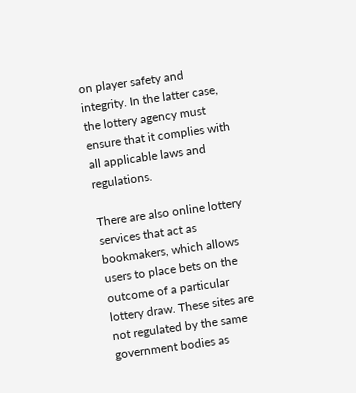on player safety and integrity. In the latter case, the lottery agency must ensure that it complies with all applicable laws and regulations.

There are also online lottery services that act as bookmakers, which allows users to place bets on the outcome of a particular lottery draw. These sites are not regulated by the same government bodies as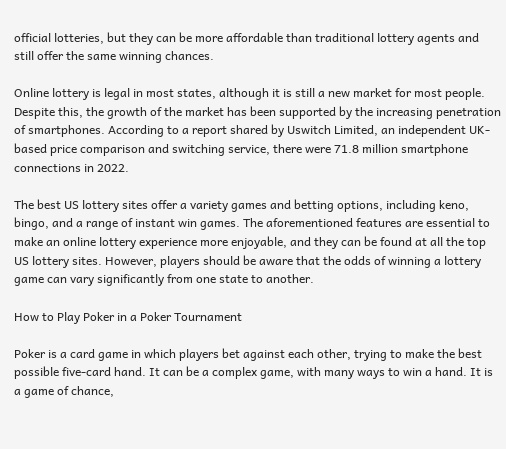official lotteries, but they can be more affordable than traditional lottery agents and still offer the same winning chances.

Online lottery is legal in most states, although it is still a new market for most people. Despite this, the growth of the market has been supported by the increasing penetration of smartphones. According to a report shared by Uswitch Limited, an independent UK-based price comparison and switching service, there were 71.8 million smartphone connections in 2022.

The best US lottery sites offer a variety games and betting options, including keno, bingo, and a range of instant win games. The aforementioned features are essential to make an online lottery experience more enjoyable, and they can be found at all the top US lottery sites. However, players should be aware that the odds of winning a lottery game can vary significantly from one state to another.

How to Play Poker in a Poker Tournament

Poker is a card game in which players bet against each other, trying to make the best possible five-card hand. It can be a complex game, with many ways to win a hand. It is a game of chance,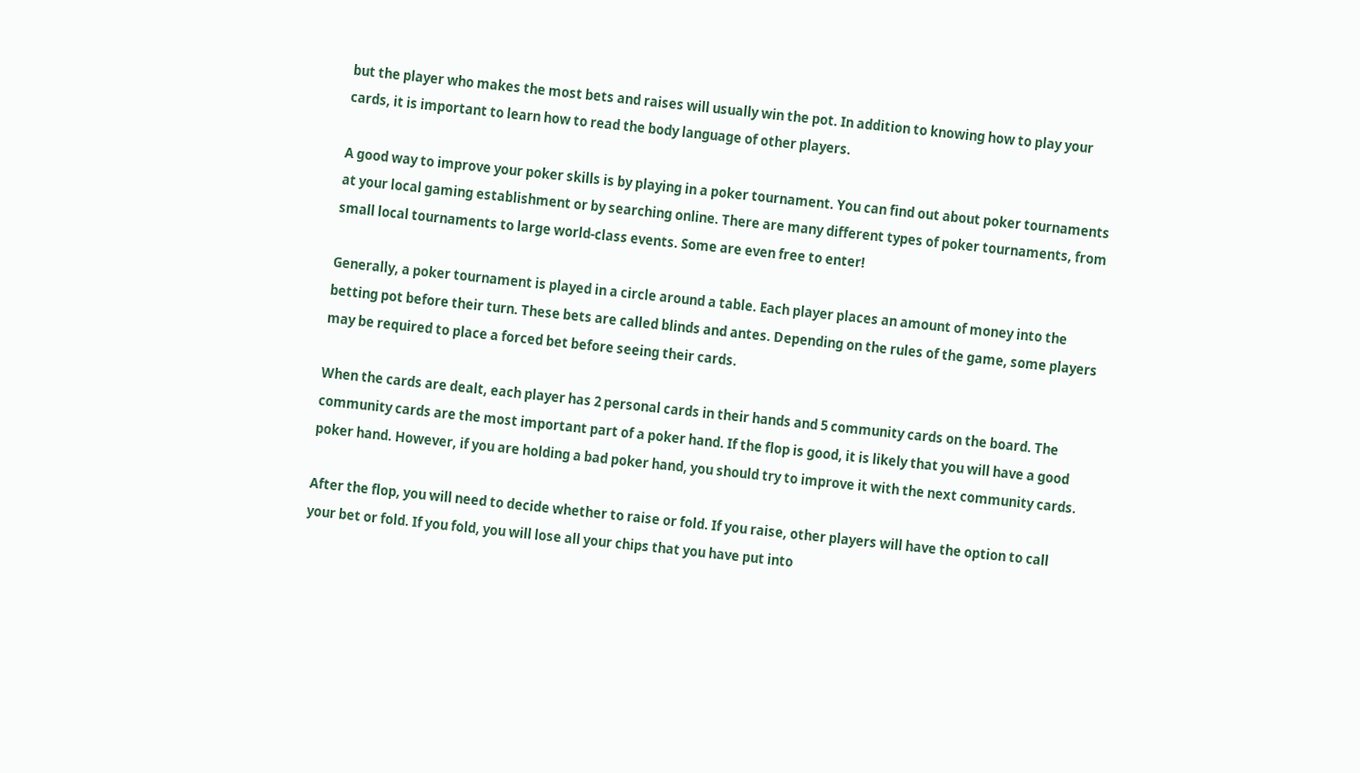but the player who makes the most bets and raises will usually win the pot. In addition to knowing how to play your cards, it is important to learn how to read the body language of other players.

A good way to improve your poker skills is by playing in a poker tournament. You can find out about poker tournaments at your local gaming establishment or by searching online. There are many different types of poker tournaments, from small local tournaments to large world-class events. Some are even free to enter!

Generally, a poker tournament is played in a circle around a table. Each player places an amount of money into the betting pot before their turn. These bets are called blinds and antes. Depending on the rules of the game, some players may be required to place a forced bet before seeing their cards.

When the cards are dealt, each player has 2 personal cards in their hands and 5 community cards on the board. The community cards are the most important part of a poker hand. If the flop is good, it is likely that you will have a good poker hand. However, if you are holding a bad poker hand, you should try to improve it with the next community cards.

After the flop, you will need to decide whether to raise or fold. If you raise, other players will have the option to call your bet or fold. If you fold, you will lose all your chips that you have put into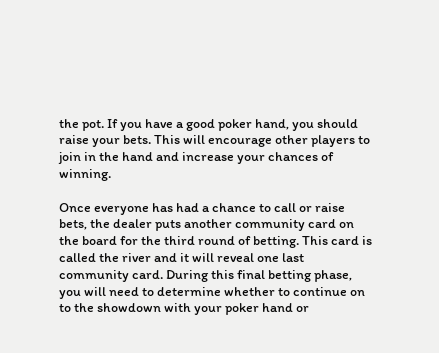the pot. If you have a good poker hand, you should raise your bets. This will encourage other players to join in the hand and increase your chances of winning.

Once everyone has had a chance to call or raise bets, the dealer puts another community card on the board for the third round of betting. This card is called the river and it will reveal one last community card. During this final betting phase, you will need to determine whether to continue on to the showdown with your poker hand or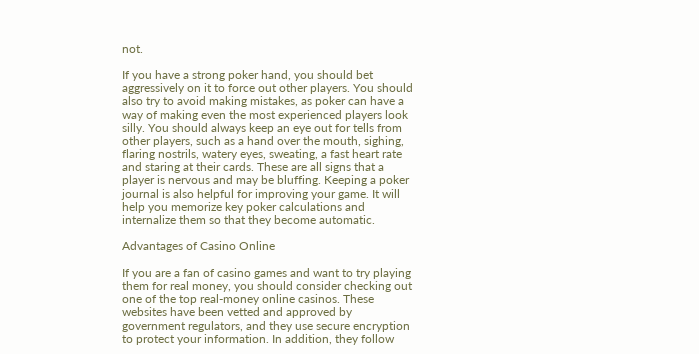not.

If you have a strong poker hand, you should bet aggressively on it to force out other players. You should also try to avoid making mistakes, as poker can have a way of making even the most experienced players look silly. You should always keep an eye out for tells from other players, such as a hand over the mouth, sighing, flaring nostrils, watery eyes, sweating, a fast heart rate and staring at their cards. These are all signs that a player is nervous and may be bluffing. Keeping a poker journal is also helpful for improving your game. It will help you memorize key poker calculations and internalize them so that they become automatic.

Advantages of Casino Online

If you are a fan of casino games and want to try playing them for real money, you should consider checking out one of the top real-money online casinos. These websites have been vetted and approved by government regulators, and they use secure encryption to protect your information. In addition, they follow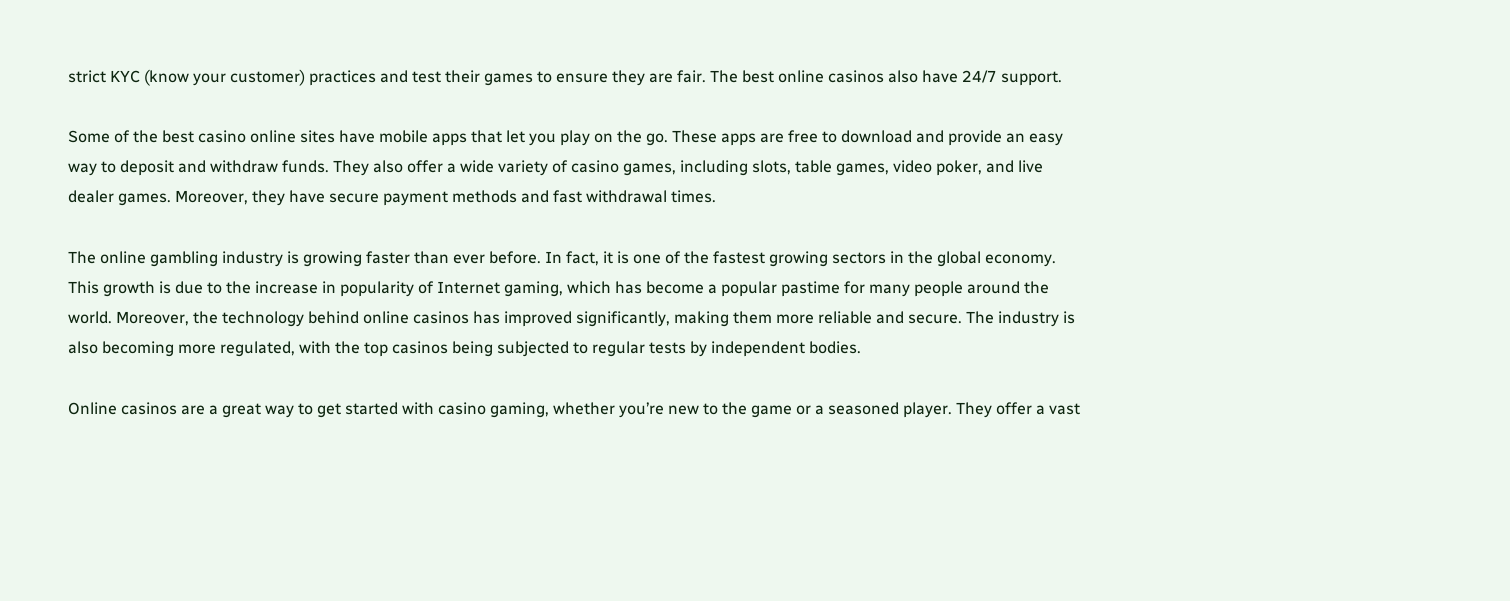strict KYC (know your customer) practices and test their games to ensure they are fair. The best online casinos also have 24/7 support.

Some of the best casino online sites have mobile apps that let you play on the go. These apps are free to download and provide an easy way to deposit and withdraw funds. They also offer a wide variety of casino games, including slots, table games, video poker, and live dealer games. Moreover, they have secure payment methods and fast withdrawal times.

The online gambling industry is growing faster than ever before. In fact, it is one of the fastest growing sectors in the global economy. This growth is due to the increase in popularity of Internet gaming, which has become a popular pastime for many people around the world. Moreover, the technology behind online casinos has improved significantly, making them more reliable and secure. The industry is also becoming more regulated, with the top casinos being subjected to regular tests by independent bodies.

Online casinos are a great way to get started with casino gaming, whether you’re new to the game or a seasoned player. They offer a vast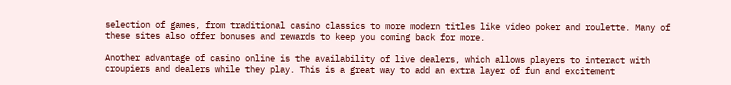selection of games, from traditional casino classics to more modern titles like video poker and roulette. Many of these sites also offer bonuses and rewards to keep you coming back for more.

Another advantage of casino online is the availability of live dealers, which allows players to interact with croupiers and dealers while they play. This is a great way to add an extra layer of fun and excitement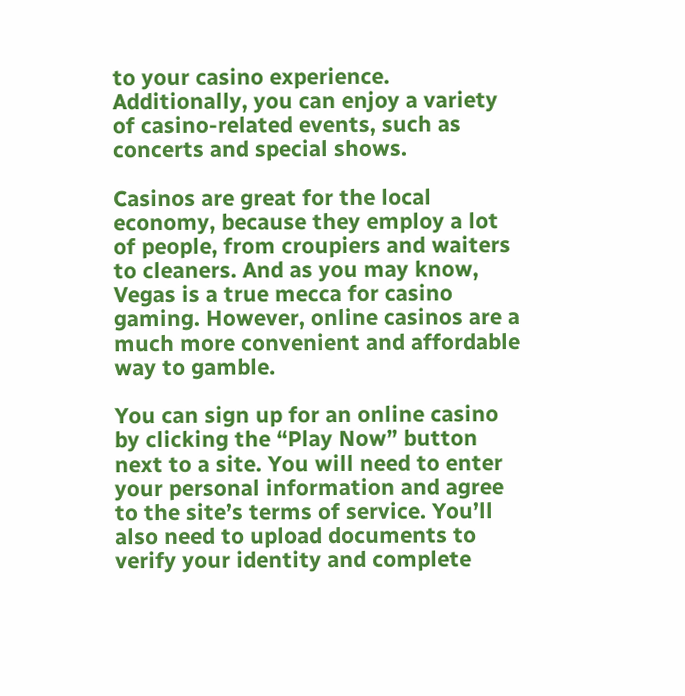to your casino experience. Additionally, you can enjoy a variety of casino-related events, such as concerts and special shows.

Casinos are great for the local economy, because they employ a lot of people, from croupiers and waiters to cleaners. And as you may know, Vegas is a true mecca for casino gaming. However, online casinos are a much more convenient and affordable way to gamble.

You can sign up for an online casino by clicking the “Play Now” button next to a site. You will need to enter your personal information and agree to the site’s terms of service. You’ll also need to upload documents to verify your identity and complete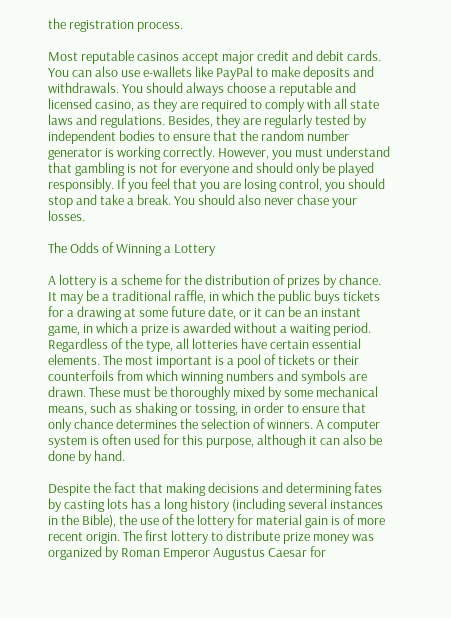the registration process.

Most reputable casinos accept major credit and debit cards. You can also use e-wallets like PayPal to make deposits and withdrawals. You should always choose a reputable and licensed casino, as they are required to comply with all state laws and regulations. Besides, they are regularly tested by independent bodies to ensure that the random number generator is working correctly. However, you must understand that gambling is not for everyone and should only be played responsibly. If you feel that you are losing control, you should stop and take a break. You should also never chase your losses.

The Odds of Winning a Lottery

A lottery is a scheme for the distribution of prizes by chance. It may be a traditional raffle, in which the public buys tickets for a drawing at some future date, or it can be an instant game, in which a prize is awarded without a waiting period. Regardless of the type, all lotteries have certain essential elements. The most important is a pool of tickets or their counterfoils from which winning numbers and symbols are drawn. These must be thoroughly mixed by some mechanical means, such as shaking or tossing, in order to ensure that only chance determines the selection of winners. A computer system is often used for this purpose, although it can also be done by hand.

Despite the fact that making decisions and determining fates by casting lots has a long history (including several instances in the Bible), the use of the lottery for material gain is of more recent origin. The first lottery to distribute prize money was organized by Roman Emperor Augustus Caesar for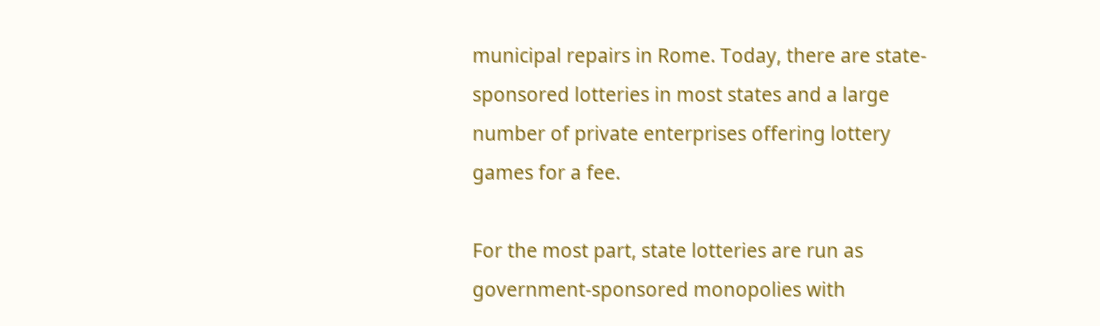municipal repairs in Rome. Today, there are state-sponsored lotteries in most states and a large number of private enterprises offering lottery games for a fee.

For the most part, state lotteries are run as government-sponsored monopolies with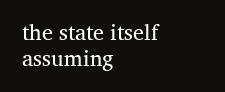the state itself assuming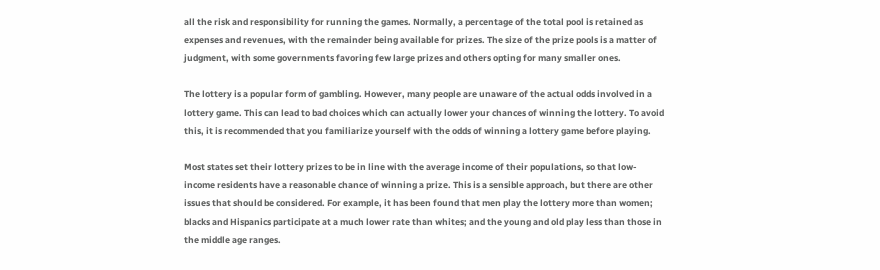all the risk and responsibility for running the games. Normally, a percentage of the total pool is retained as expenses and revenues, with the remainder being available for prizes. The size of the prize pools is a matter of judgment, with some governments favoring few large prizes and others opting for many smaller ones.

The lottery is a popular form of gambling. However, many people are unaware of the actual odds involved in a lottery game. This can lead to bad choices which can actually lower your chances of winning the lottery. To avoid this, it is recommended that you familiarize yourself with the odds of winning a lottery game before playing.

Most states set their lottery prizes to be in line with the average income of their populations, so that low-income residents have a reasonable chance of winning a prize. This is a sensible approach, but there are other issues that should be considered. For example, it has been found that men play the lottery more than women; blacks and Hispanics participate at a much lower rate than whites; and the young and old play less than those in the middle age ranges.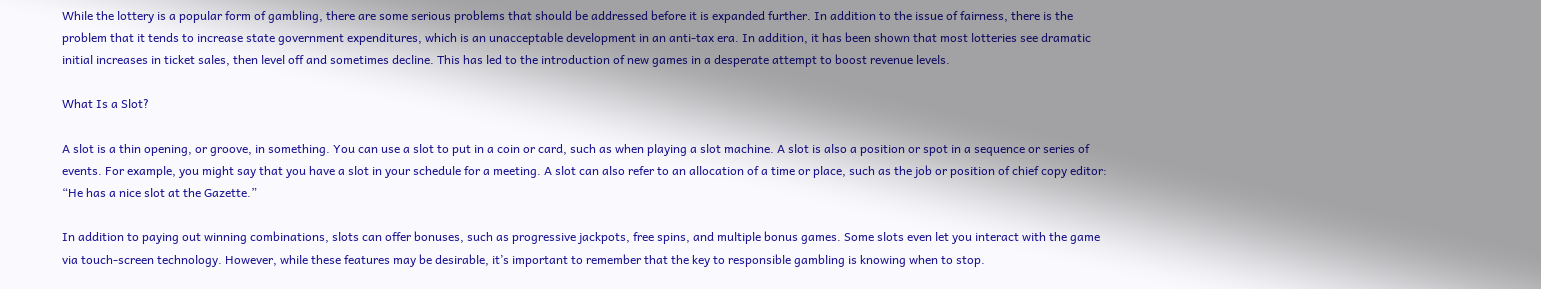While the lottery is a popular form of gambling, there are some serious problems that should be addressed before it is expanded further. In addition to the issue of fairness, there is the problem that it tends to increase state government expenditures, which is an unacceptable development in an anti-tax era. In addition, it has been shown that most lotteries see dramatic initial increases in ticket sales, then level off and sometimes decline. This has led to the introduction of new games in a desperate attempt to boost revenue levels.

What Is a Slot?

A slot is a thin opening, or groove, in something. You can use a slot to put in a coin or card, such as when playing a slot machine. A slot is also a position or spot in a sequence or series of events. For example, you might say that you have a slot in your schedule for a meeting. A slot can also refer to an allocation of a time or place, such as the job or position of chief copy editor: “He has a nice slot at the Gazette.”

In addition to paying out winning combinations, slots can offer bonuses, such as progressive jackpots, free spins, and multiple bonus games. Some slots even let you interact with the game via touch-screen technology. However, while these features may be desirable, it’s important to remember that the key to responsible gambling is knowing when to stop.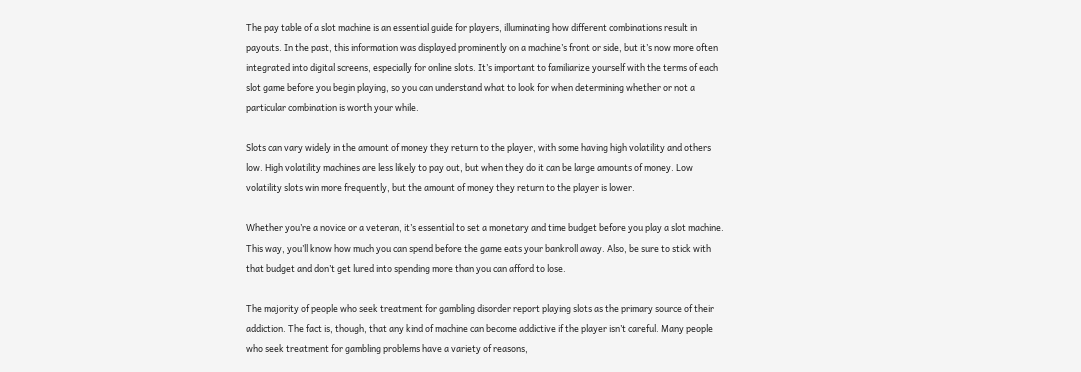The pay table of a slot machine is an essential guide for players, illuminating how different combinations result in payouts. In the past, this information was displayed prominently on a machine’s front or side, but it’s now more often integrated into digital screens, especially for online slots. It’s important to familiarize yourself with the terms of each slot game before you begin playing, so you can understand what to look for when determining whether or not a particular combination is worth your while.

Slots can vary widely in the amount of money they return to the player, with some having high volatility and others low. High volatility machines are less likely to pay out, but when they do it can be large amounts of money. Low volatility slots win more frequently, but the amount of money they return to the player is lower.

Whether you’re a novice or a veteran, it’s essential to set a monetary and time budget before you play a slot machine. This way, you’ll know how much you can spend before the game eats your bankroll away. Also, be sure to stick with that budget and don’t get lured into spending more than you can afford to lose.

The majority of people who seek treatment for gambling disorder report playing slots as the primary source of their addiction. The fact is, though, that any kind of machine can become addictive if the player isn’t careful. Many people who seek treatment for gambling problems have a variety of reasons,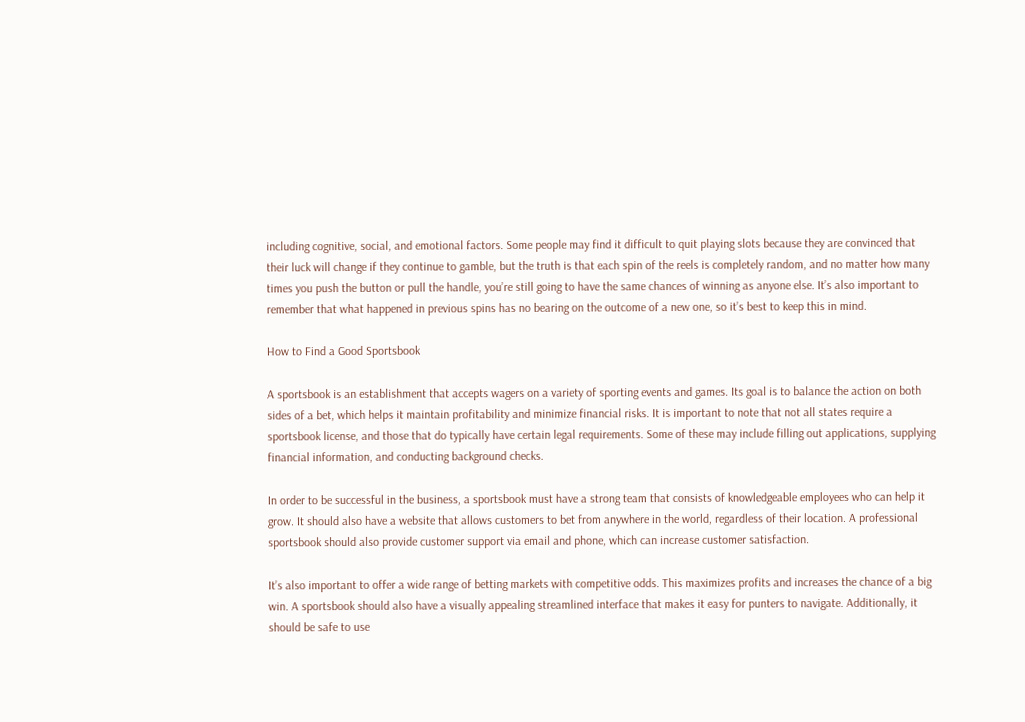including cognitive, social, and emotional factors. Some people may find it difficult to quit playing slots because they are convinced that their luck will change if they continue to gamble, but the truth is that each spin of the reels is completely random, and no matter how many times you push the button or pull the handle, you’re still going to have the same chances of winning as anyone else. It’s also important to remember that what happened in previous spins has no bearing on the outcome of a new one, so it’s best to keep this in mind.

How to Find a Good Sportsbook

A sportsbook is an establishment that accepts wagers on a variety of sporting events and games. Its goal is to balance the action on both sides of a bet, which helps it maintain profitability and minimize financial risks. It is important to note that not all states require a sportsbook license, and those that do typically have certain legal requirements. Some of these may include filling out applications, supplying financial information, and conducting background checks.

In order to be successful in the business, a sportsbook must have a strong team that consists of knowledgeable employees who can help it grow. It should also have a website that allows customers to bet from anywhere in the world, regardless of their location. A professional sportsbook should also provide customer support via email and phone, which can increase customer satisfaction.

It’s also important to offer a wide range of betting markets with competitive odds. This maximizes profits and increases the chance of a big win. A sportsbook should also have a visually appealing streamlined interface that makes it easy for punters to navigate. Additionally, it should be safe to use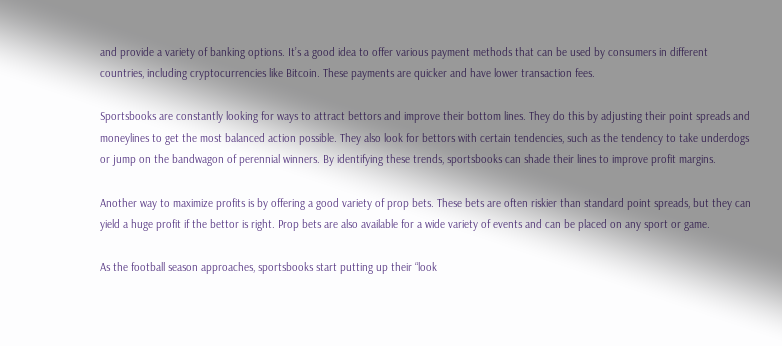and provide a variety of banking options. It’s a good idea to offer various payment methods that can be used by consumers in different countries, including cryptocurrencies like Bitcoin. These payments are quicker and have lower transaction fees.

Sportsbooks are constantly looking for ways to attract bettors and improve their bottom lines. They do this by adjusting their point spreads and moneylines to get the most balanced action possible. They also look for bettors with certain tendencies, such as the tendency to take underdogs or jump on the bandwagon of perennial winners. By identifying these trends, sportsbooks can shade their lines to improve profit margins.

Another way to maximize profits is by offering a good variety of prop bets. These bets are often riskier than standard point spreads, but they can yield a huge profit if the bettor is right. Prop bets are also available for a wide variety of events and can be placed on any sport or game.

As the football season approaches, sportsbooks start putting up their “look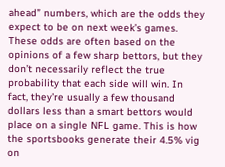ahead” numbers, which are the odds they expect to be on next week’s games. These odds are often based on the opinions of a few sharp bettors, but they don’t necessarily reflect the true probability that each side will win. In fact, they’re usually a few thousand dollars less than a smart bettors would place on a single NFL game. This is how the sportsbooks generate their 4.5% vig on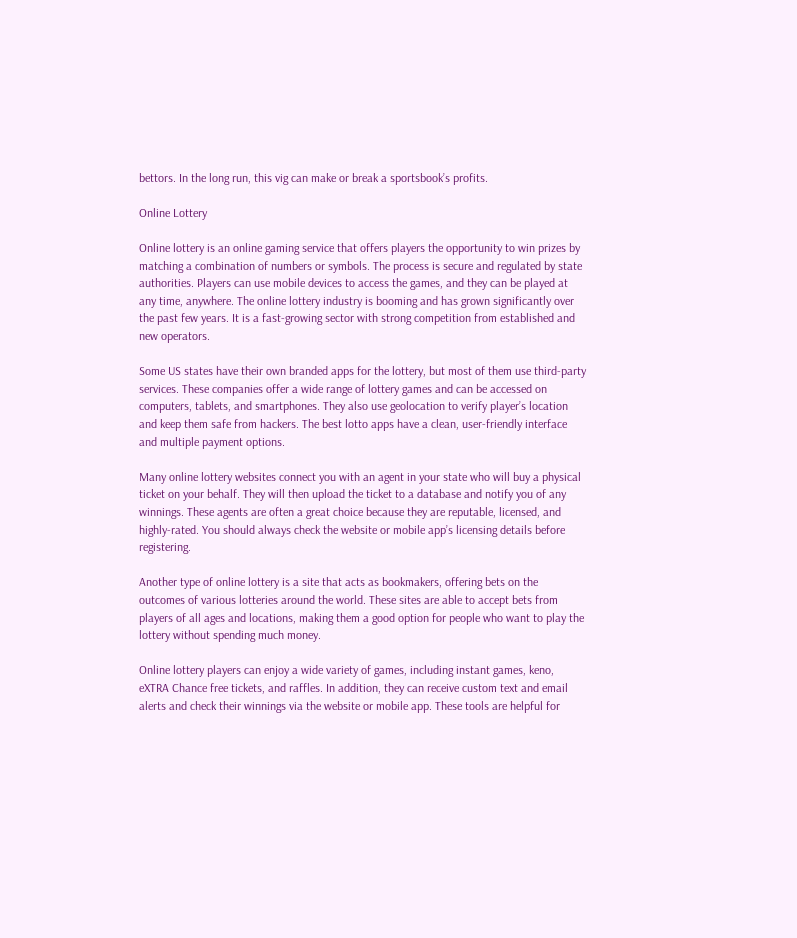bettors. In the long run, this vig can make or break a sportsbook’s profits.

Online Lottery

Online lottery is an online gaming service that offers players the opportunity to win prizes by matching a combination of numbers or symbols. The process is secure and regulated by state authorities. Players can use mobile devices to access the games, and they can be played at any time, anywhere. The online lottery industry is booming and has grown significantly over the past few years. It is a fast-growing sector with strong competition from established and new operators.

Some US states have their own branded apps for the lottery, but most of them use third-party services. These companies offer a wide range of lottery games and can be accessed on computers, tablets, and smartphones. They also use geolocation to verify player’s location and keep them safe from hackers. The best lotto apps have a clean, user-friendly interface and multiple payment options.

Many online lottery websites connect you with an agent in your state who will buy a physical ticket on your behalf. They will then upload the ticket to a database and notify you of any winnings. These agents are often a great choice because they are reputable, licensed, and highly-rated. You should always check the website or mobile app’s licensing details before registering.

Another type of online lottery is a site that acts as bookmakers, offering bets on the outcomes of various lotteries around the world. These sites are able to accept bets from players of all ages and locations, making them a good option for people who want to play the lottery without spending much money.

Online lottery players can enjoy a wide variety of games, including instant games, keno, eXTRA Chance free tickets, and raffles. In addition, they can receive custom text and email alerts and check their winnings via the website or mobile app. These tools are helpful for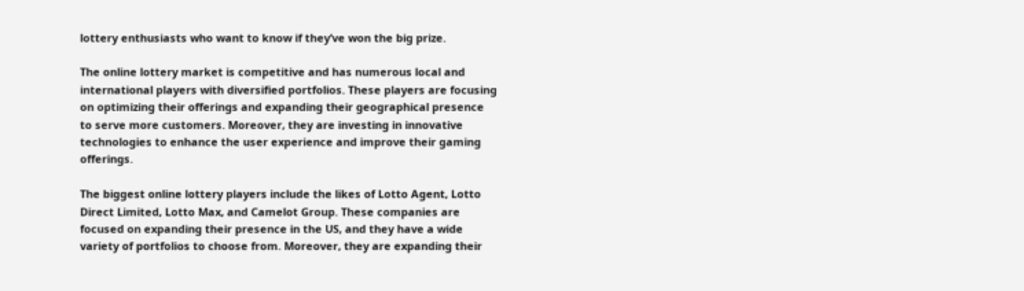lottery enthusiasts who want to know if they’ve won the big prize.

The online lottery market is competitive and has numerous local and international players with diversified portfolios. These players are focusing on optimizing their offerings and expanding their geographical presence to serve more customers. Moreover, they are investing in innovative technologies to enhance the user experience and improve their gaming offerings.

The biggest online lottery players include the likes of Lotto Agent, Lotto Direct Limited, Lotto Max, and Camelot Group. These companies are focused on expanding their presence in the US, and they have a wide variety of portfolios to choose from. Moreover, they are expanding their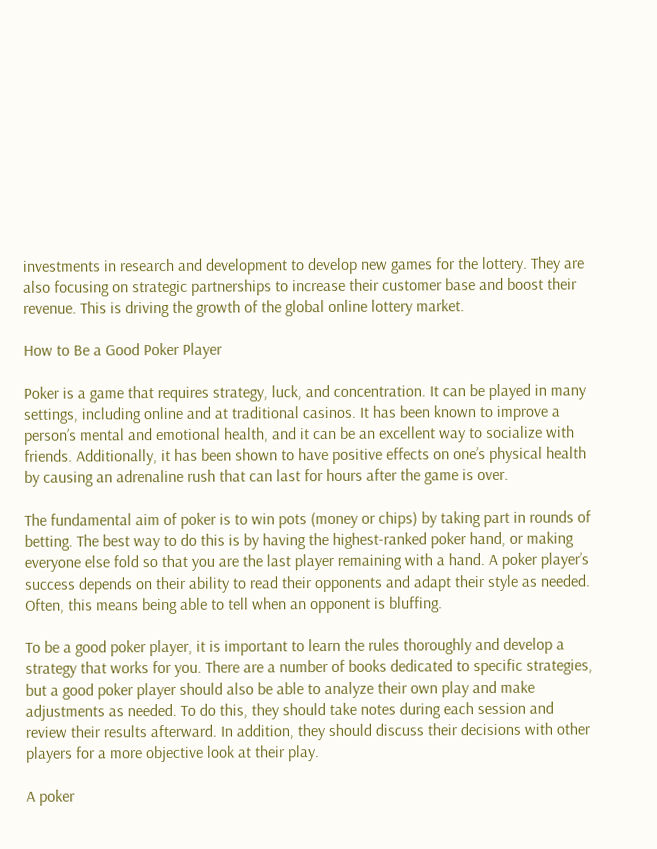investments in research and development to develop new games for the lottery. They are also focusing on strategic partnerships to increase their customer base and boost their revenue. This is driving the growth of the global online lottery market.

How to Be a Good Poker Player

Poker is a game that requires strategy, luck, and concentration. It can be played in many settings, including online and at traditional casinos. It has been known to improve a person’s mental and emotional health, and it can be an excellent way to socialize with friends. Additionally, it has been shown to have positive effects on one’s physical health by causing an adrenaline rush that can last for hours after the game is over.

The fundamental aim of poker is to win pots (money or chips) by taking part in rounds of betting. The best way to do this is by having the highest-ranked poker hand, or making everyone else fold so that you are the last player remaining with a hand. A poker player’s success depends on their ability to read their opponents and adapt their style as needed. Often, this means being able to tell when an opponent is bluffing.

To be a good poker player, it is important to learn the rules thoroughly and develop a strategy that works for you. There are a number of books dedicated to specific strategies, but a good poker player should also be able to analyze their own play and make adjustments as needed. To do this, they should take notes during each session and review their results afterward. In addition, they should discuss their decisions with other players for a more objective look at their play.

A poker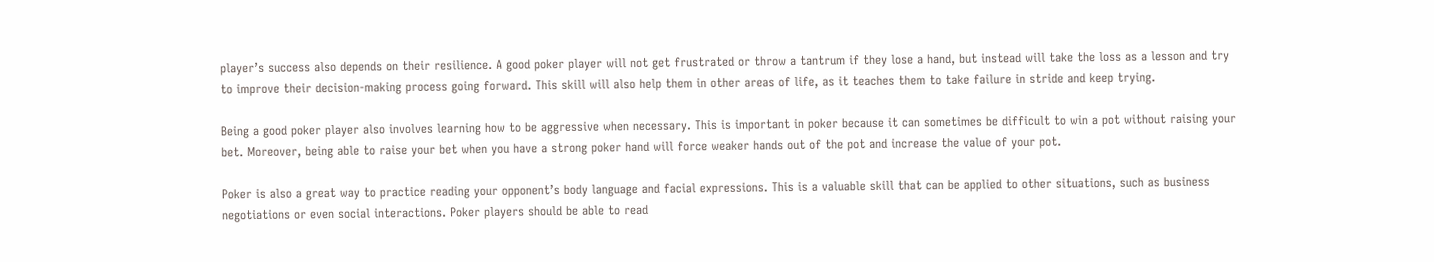player’s success also depends on their resilience. A good poker player will not get frustrated or throw a tantrum if they lose a hand, but instead will take the loss as a lesson and try to improve their decision-making process going forward. This skill will also help them in other areas of life, as it teaches them to take failure in stride and keep trying.

Being a good poker player also involves learning how to be aggressive when necessary. This is important in poker because it can sometimes be difficult to win a pot without raising your bet. Moreover, being able to raise your bet when you have a strong poker hand will force weaker hands out of the pot and increase the value of your pot.

Poker is also a great way to practice reading your opponent’s body language and facial expressions. This is a valuable skill that can be applied to other situations, such as business negotiations or even social interactions. Poker players should be able to read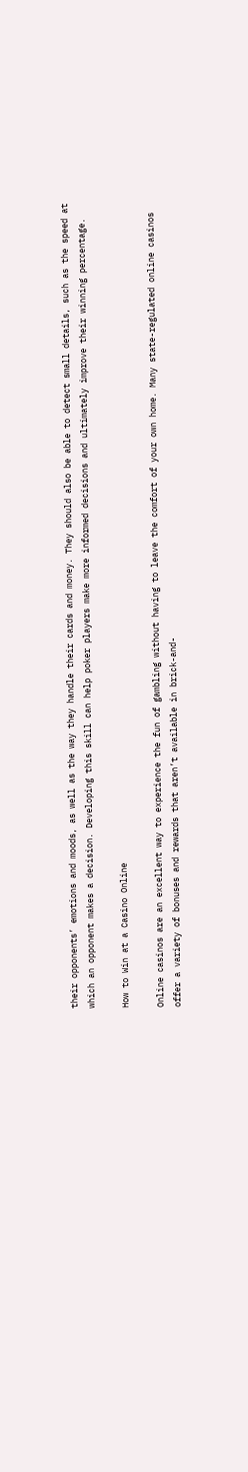their opponents’ emotions and moods, as well as the way they handle their cards and money. They should also be able to detect small details, such as the speed at which an opponent makes a decision. Developing this skill can help poker players make more informed decisions and ultimately improve their winning percentage.

How to Win at a Casino Online

Online casinos are an excellent way to experience the fun of gambling without having to leave the comfort of your own home. Many state-regulated online casinos offer a variety of bonuses and rewards that aren’t available in brick-and-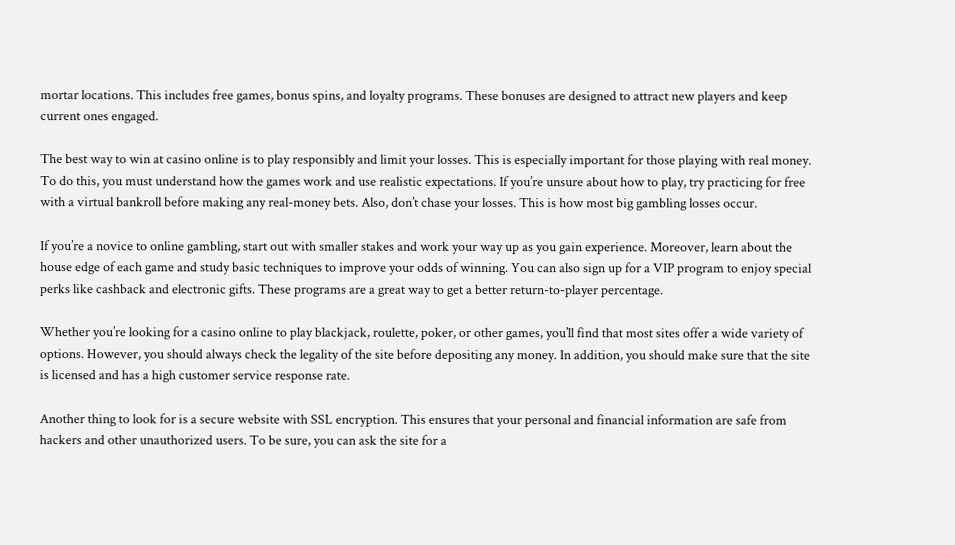mortar locations. This includes free games, bonus spins, and loyalty programs. These bonuses are designed to attract new players and keep current ones engaged.

The best way to win at casino online is to play responsibly and limit your losses. This is especially important for those playing with real money. To do this, you must understand how the games work and use realistic expectations. If you’re unsure about how to play, try practicing for free with a virtual bankroll before making any real-money bets. Also, don’t chase your losses. This is how most big gambling losses occur.

If you’re a novice to online gambling, start out with smaller stakes and work your way up as you gain experience. Moreover, learn about the house edge of each game and study basic techniques to improve your odds of winning. You can also sign up for a VIP program to enjoy special perks like cashback and electronic gifts. These programs are a great way to get a better return-to-player percentage.

Whether you’re looking for a casino online to play blackjack, roulette, poker, or other games, you’ll find that most sites offer a wide variety of options. However, you should always check the legality of the site before depositing any money. In addition, you should make sure that the site is licensed and has a high customer service response rate.

Another thing to look for is a secure website with SSL encryption. This ensures that your personal and financial information are safe from hackers and other unauthorized users. To be sure, you can ask the site for a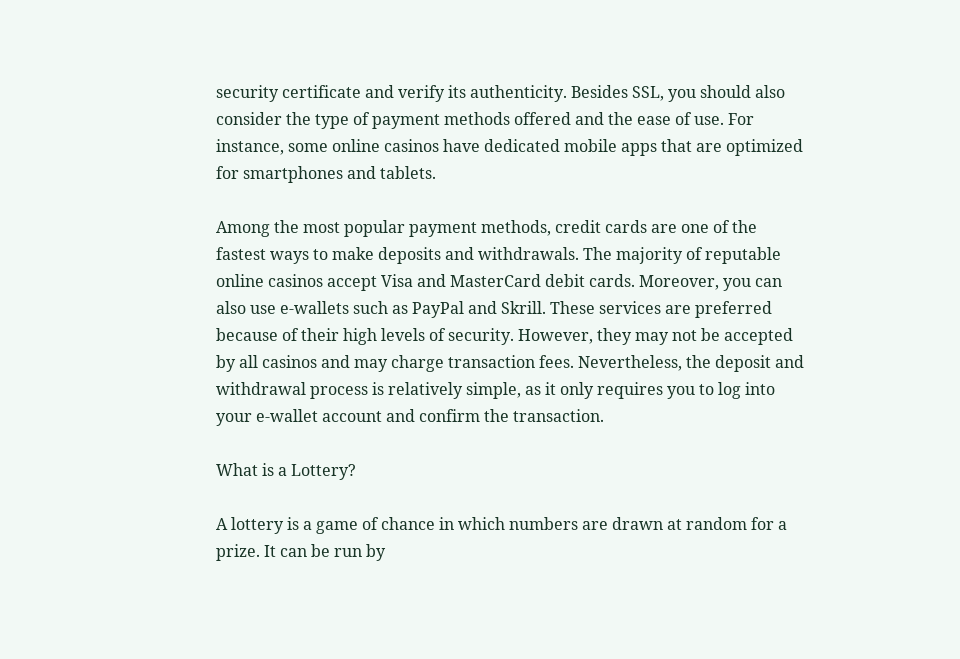security certificate and verify its authenticity. Besides SSL, you should also consider the type of payment methods offered and the ease of use. For instance, some online casinos have dedicated mobile apps that are optimized for smartphones and tablets.

Among the most popular payment methods, credit cards are one of the fastest ways to make deposits and withdrawals. The majority of reputable online casinos accept Visa and MasterCard debit cards. Moreover, you can also use e-wallets such as PayPal and Skrill. These services are preferred because of their high levels of security. However, they may not be accepted by all casinos and may charge transaction fees. Nevertheless, the deposit and withdrawal process is relatively simple, as it only requires you to log into your e-wallet account and confirm the transaction.

What is a Lottery?

A lottery is a game of chance in which numbers are drawn at random for a prize. It can be run by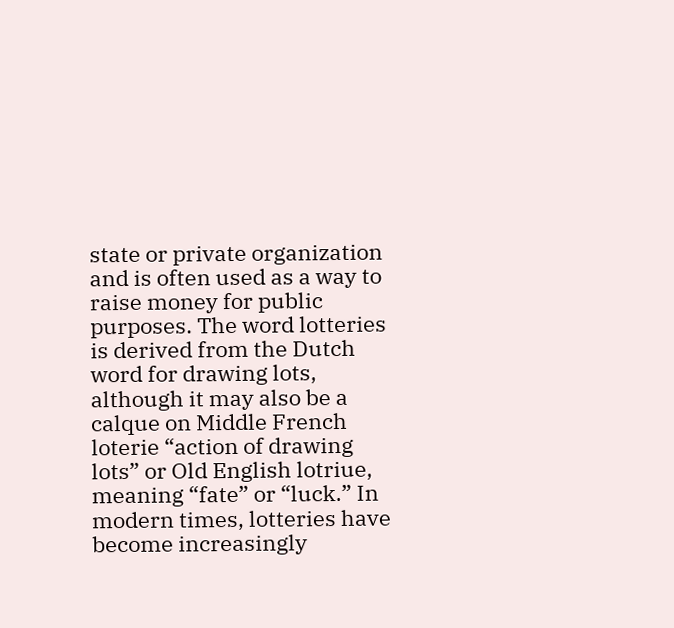state or private organization and is often used as a way to raise money for public purposes. The word lotteries is derived from the Dutch word for drawing lots, although it may also be a calque on Middle French loterie “action of drawing lots” or Old English lotriue, meaning “fate” or “luck.” In modern times, lotteries have become increasingly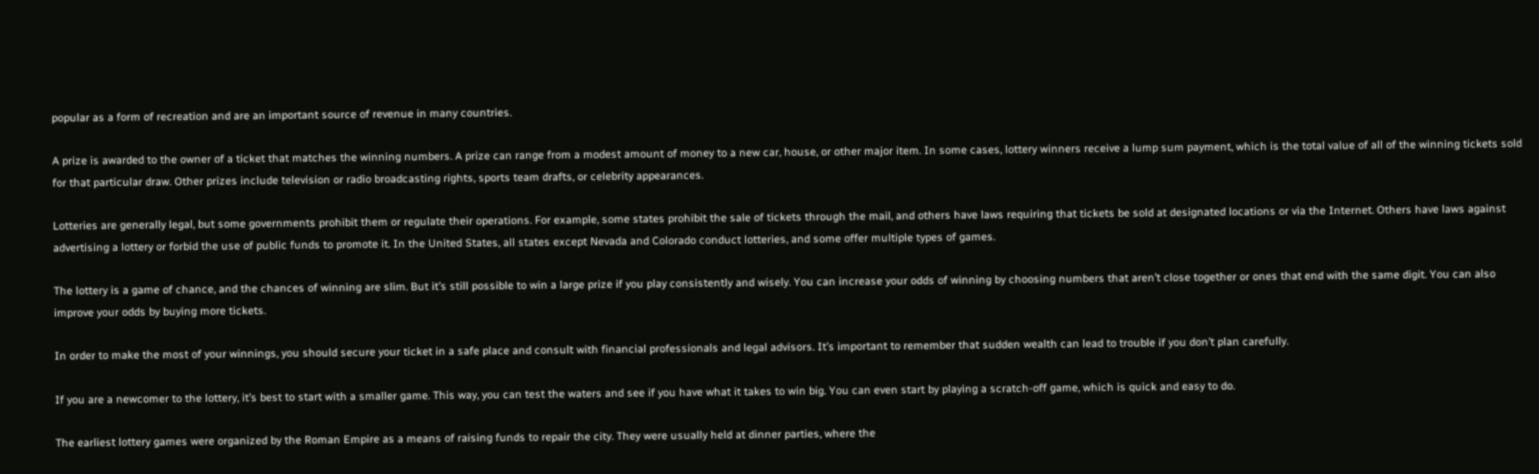popular as a form of recreation and are an important source of revenue in many countries.

A prize is awarded to the owner of a ticket that matches the winning numbers. A prize can range from a modest amount of money to a new car, house, or other major item. In some cases, lottery winners receive a lump sum payment, which is the total value of all of the winning tickets sold for that particular draw. Other prizes include television or radio broadcasting rights, sports team drafts, or celebrity appearances.

Lotteries are generally legal, but some governments prohibit them or regulate their operations. For example, some states prohibit the sale of tickets through the mail, and others have laws requiring that tickets be sold at designated locations or via the Internet. Others have laws against advertising a lottery or forbid the use of public funds to promote it. In the United States, all states except Nevada and Colorado conduct lotteries, and some offer multiple types of games.

The lottery is a game of chance, and the chances of winning are slim. But it’s still possible to win a large prize if you play consistently and wisely. You can increase your odds of winning by choosing numbers that aren’t close together or ones that end with the same digit. You can also improve your odds by buying more tickets.

In order to make the most of your winnings, you should secure your ticket in a safe place and consult with financial professionals and legal advisors. It’s important to remember that sudden wealth can lead to trouble if you don’t plan carefully.

If you are a newcomer to the lottery, it’s best to start with a smaller game. This way, you can test the waters and see if you have what it takes to win big. You can even start by playing a scratch-off game, which is quick and easy to do.

The earliest lottery games were organized by the Roman Empire as a means of raising funds to repair the city. They were usually held at dinner parties, where the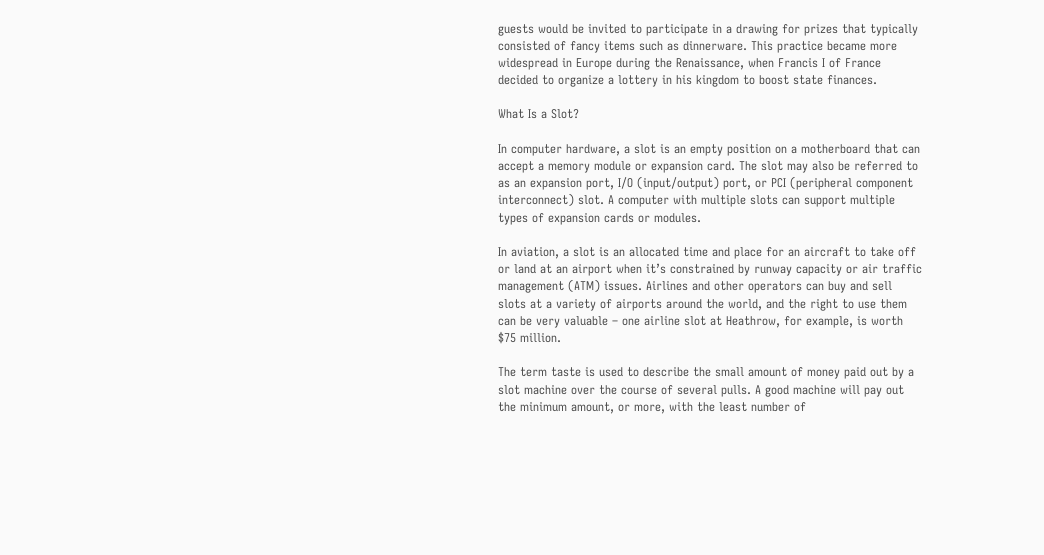guests would be invited to participate in a drawing for prizes that typically consisted of fancy items such as dinnerware. This practice became more widespread in Europe during the Renaissance, when Francis I of France decided to organize a lottery in his kingdom to boost state finances.

What Is a Slot?

In computer hardware, a slot is an empty position on a motherboard that can accept a memory module or expansion card. The slot may also be referred to as an expansion port, I/O (input/output) port, or PCI (peripheral component interconnect) slot. A computer with multiple slots can support multiple types of expansion cards or modules.

In aviation, a slot is an allocated time and place for an aircraft to take off or land at an airport when it’s constrained by runway capacity or air traffic management (ATM) issues. Airlines and other operators can buy and sell slots at a variety of airports around the world, and the right to use them can be very valuable – one airline slot at Heathrow, for example, is worth $75 million.

The term taste is used to describe the small amount of money paid out by a slot machine over the course of several pulls. A good machine will pay out the minimum amount, or more, with the least number of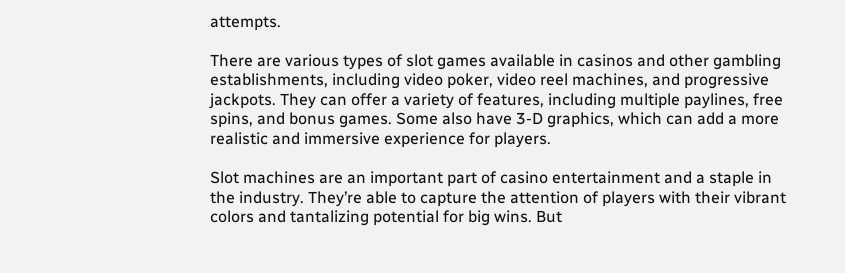attempts.

There are various types of slot games available in casinos and other gambling establishments, including video poker, video reel machines, and progressive jackpots. They can offer a variety of features, including multiple paylines, free spins, and bonus games. Some also have 3-D graphics, which can add a more realistic and immersive experience for players.

Slot machines are an important part of casino entertainment and a staple in the industry. They’re able to capture the attention of players with their vibrant colors and tantalizing potential for big wins. But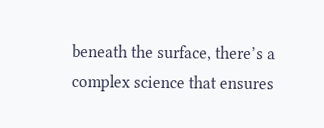beneath the surface, there’s a complex science that ensures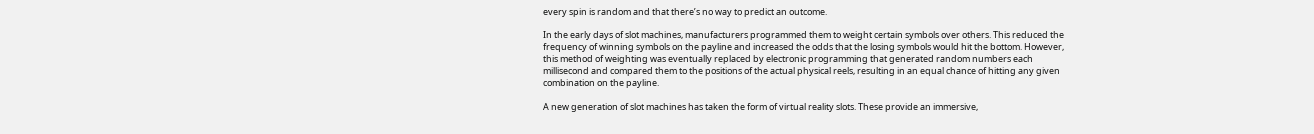every spin is random and that there’s no way to predict an outcome.

In the early days of slot machines, manufacturers programmed them to weight certain symbols over others. This reduced the frequency of winning symbols on the payline and increased the odds that the losing symbols would hit the bottom. However, this method of weighting was eventually replaced by electronic programming that generated random numbers each millisecond and compared them to the positions of the actual physical reels, resulting in an equal chance of hitting any given combination on the payline.

A new generation of slot machines has taken the form of virtual reality slots. These provide an immersive,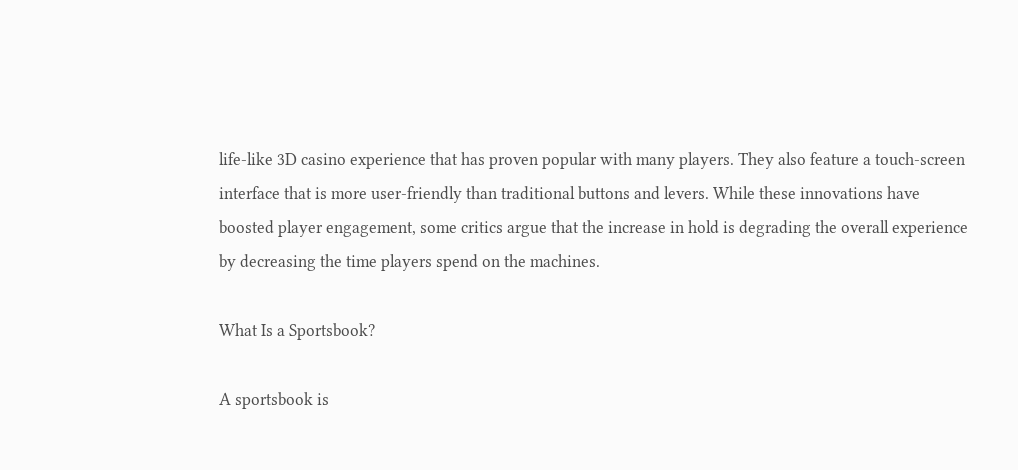life-like 3D casino experience that has proven popular with many players. They also feature a touch-screen interface that is more user-friendly than traditional buttons and levers. While these innovations have boosted player engagement, some critics argue that the increase in hold is degrading the overall experience by decreasing the time players spend on the machines.

What Is a Sportsbook?

A sportsbook is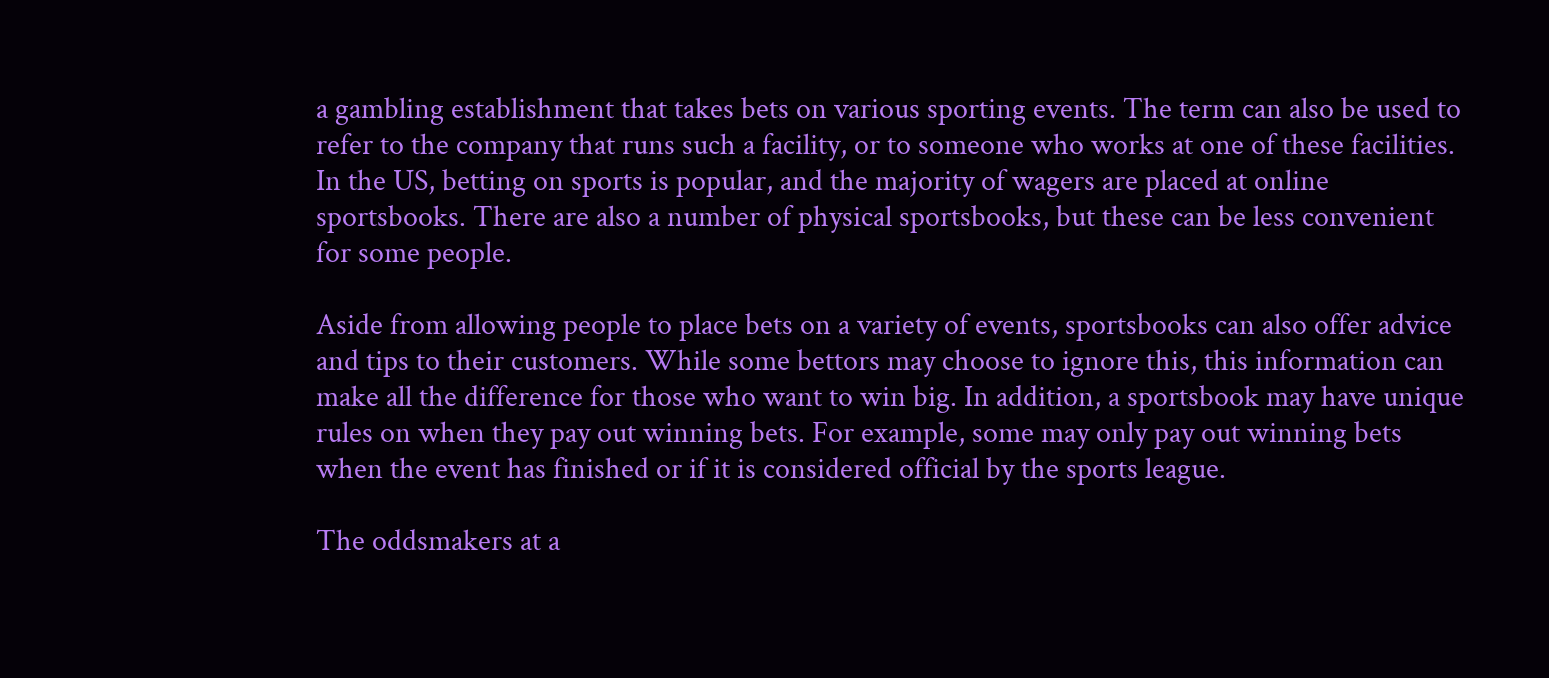a gambling establishment that takes bets on various sporting events. The term can also be used to refer to the company that runs such a facility, or to someone who works at one of these facilities. In the US, betting on sports is popular, and the majority of wagers are placed at online sportsbooks. There are also a number of physical sportsbooks, but these can be less convenient for some people.

Aside from allowing people to place bets on a variety of events, sportsbooks can also offer advice and tips to their customers. While some bettors may choose to ignore this, this information can make all the difference for those who want to win big. In addition, a sportsbook may have unique rules on when they pay out winning bets. For example, some may only pay out winning bets when the event has finished or if it is considered official by the sports league.

The oddsmakers at a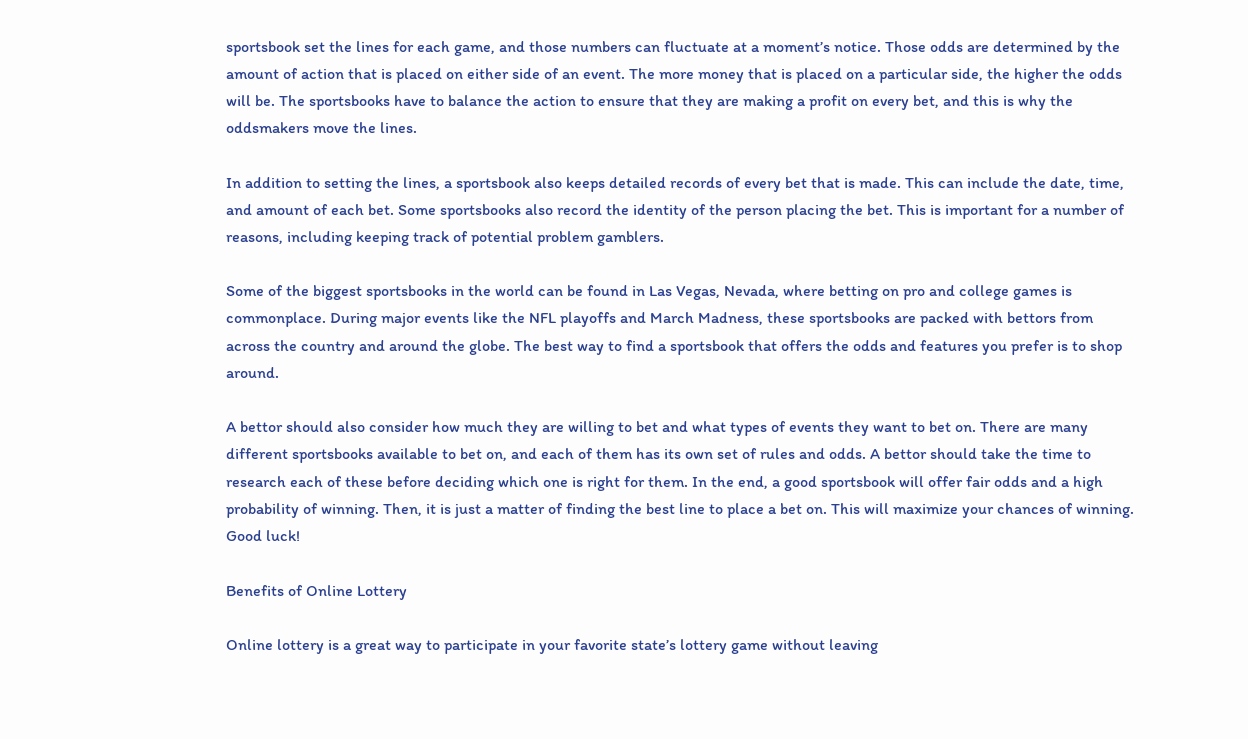sportsbook set the lines for each game, and those numbers can fluctuate at a moment’s notice. Those odds are determined by the amount of action that is placed on either side of an event. The more money that is placed on a particular side, the higher the odds will be. The sportsbooks have to balance the action to ensure that they are making a profit on every bet, and this is why the oddsmakers move the lines.

In addition to setting the lines, a sportsbook also keeps detailed records of every bet that is made. This can include the date, time, and amount of each bet. Some sportsbooks also record the identity of the person placing the bet. This is important for a number of reasons, including keeping track of potential problem gamblers.

Some of the biggest sportsbooks in the world can be found in Las Vegas, Nevada, where betting on pro and college games is commonplace. During major events like the NFL playoffs and March Madness, these sportsbooks are packed with bettors from across the country and around the globe. The best way to find a sportsbook that offers the odds and features you prefer is to shop around.

A bettor should also consider how much they are willing to bet and what types of events they want to bet on. There are many different sportsbooks available to bet on, and each of them has its own set of rules and odds. A bettor should take the time to research each of these before deciding which one is right for them. In the end, a good sportsbook will offer fair odds and a high probability of winning. Then, it is just a matter of finding the best line to place a bet on. This will maximize your chances of winning. Good luck!

Benefits of Online Lottery

Online lottery is a great way to participate in your favorite state’s lottery game without leaving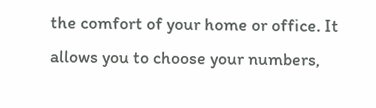the comfort of your home or office. It allows you to choose your numbers,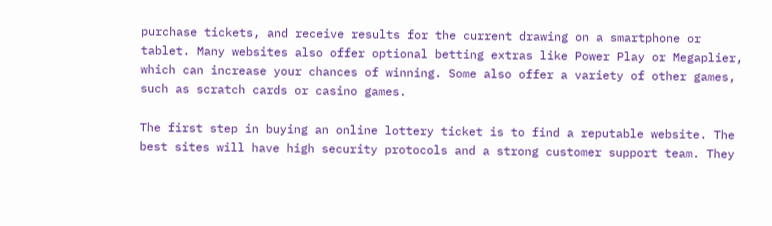purchase tickets, and receive results for the current drawing on a smartphone or tablet. Many websites also offer optional betting extras like Power Play or Megaplier, which can increase your chances of winning. Some also offer a variety of other games, such as scratch cards or casino games.

The first step in buying an online lottery ticket is to find a reputable website. The best sites will have high security protocols and a strong customer support team. They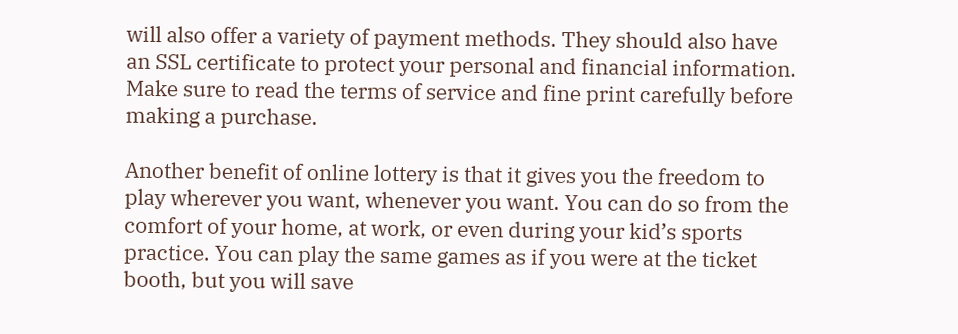will also offer a variety of payment methods. They should also have an SSL certificate to protect your personal and financial information. Make sure to read the terms of service and fine print carefully before making a purchase.

Another benefit of online lottery is that it gives you the freedom to play wherever you want, whenever you want. You can do so from the comfort of your home, at work, or even during your kid’s sports practice. You can play the same games as if you were at the ticket booth, but you will save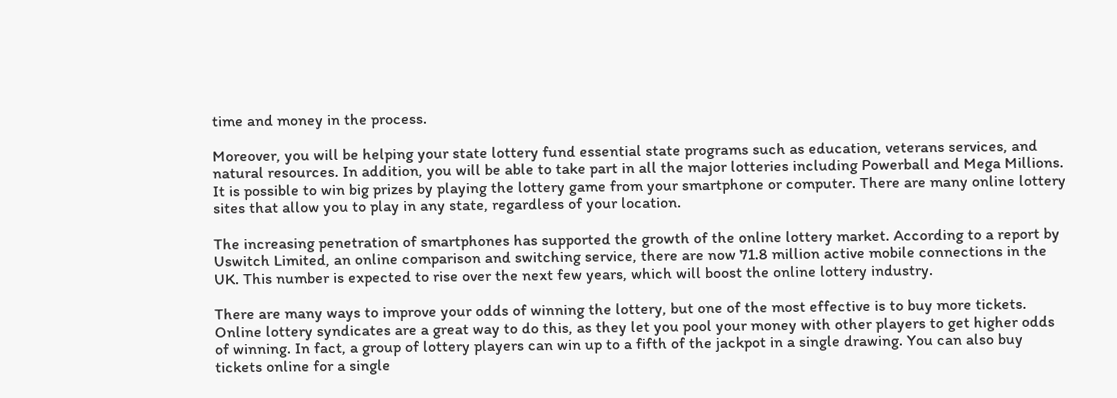time and money in the process.

Moreover, you will be helping your state lottery fund essential state programs such as education, veterans services, and natural resources. In addition, you will be able to take part in all the major lotteries including Powerball and Mega Millions. It is possible to win big prizes by playing the lottery game from your smartphone or computer. There are many online lottery sites that allow you to play in any state, regardless of your location.

The increasing penetration of smartphones has supported the growth of the online lottery market. According to a report by Uswitch Limited, an online comparison and switching service, there are now 71.8 million active mobile connections in the UK. This number is expected to rise over the next few years, which will boost the online lottery industry.

There are many ways to improve your odds of winning the lottery, but one of the most effective is to buy more tickets. Online lottery syndicates are a great way to do this, as they let you pool your money with other players to get higher odds of winning. In fact, a group of lottery players can win up to a fifth of the jackpot in a single drawing. You can also buy tickets online for a single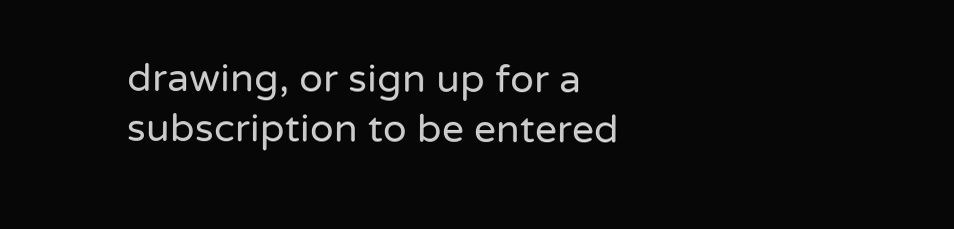drawing, or sign up for a subscription to be entered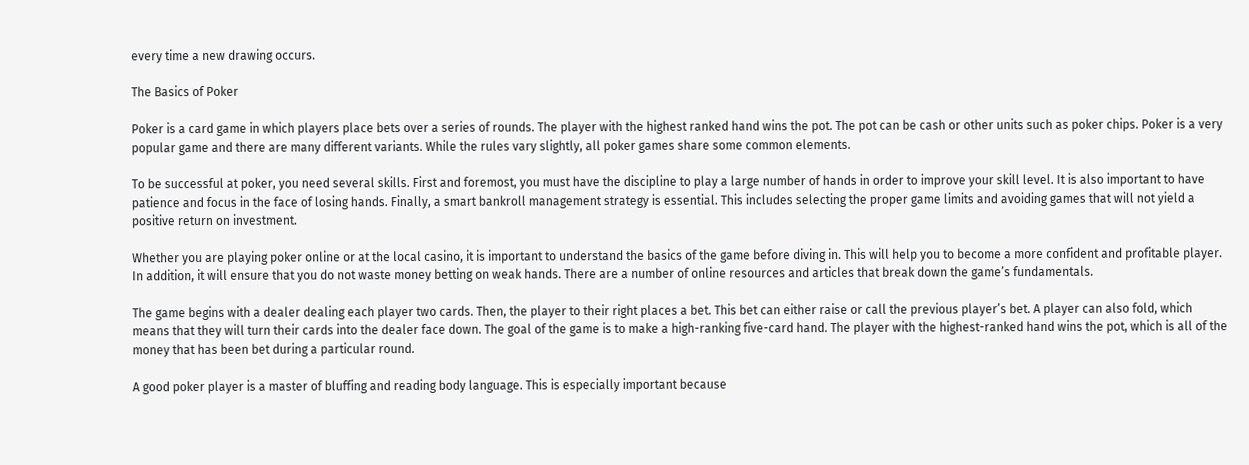every time a new drawing occurs.

The Basics of Poker

Poker is a card game in which players place bets over a series of rounds. The player with the highest ranked hand wins the pot. The pot can be cash or other units such as poker chips. Poker is a very popular game and there are many different variants. While the rules vary slightly, all poker games share some common elements.

To be successful at poker, you need several skills. First and foremost, you must have the discipline to play a large number of hands in order to improve your skill level. It is also important to have patience and focus in the face of losing hands. Finally, a smart bankroll management strategy is essential. This includes selecting the proper game limits and avoiding games that will not yield a positive return on investment.

Whether you are playing poker online or at the local casino, it is important to understand the basics of the game before diving in. This will help you to become a more confident and profitable player. In addition, it will ensure that you do not waste money betting on weak hands. There are a number of online resources and articles that break down the game’s fundamentals.

The game begins with a dealer dealing each player two cards. Then, the player to their right places a bet. This bet can either raise or call the previous player’s bet. A player can also fold, which means that they will turn their cards into the dealer face down. The goal of the game is to make a high-ranking five-card hand. The player with the highest-ranked hand wins the pot, which is all of the money that has been bet during a particular round.

A good poker player is a master of bluffing and reading body language. This is especially important because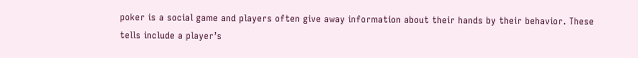poker is a social game and players often give away information about their hands by their behavior. These tells include a player’s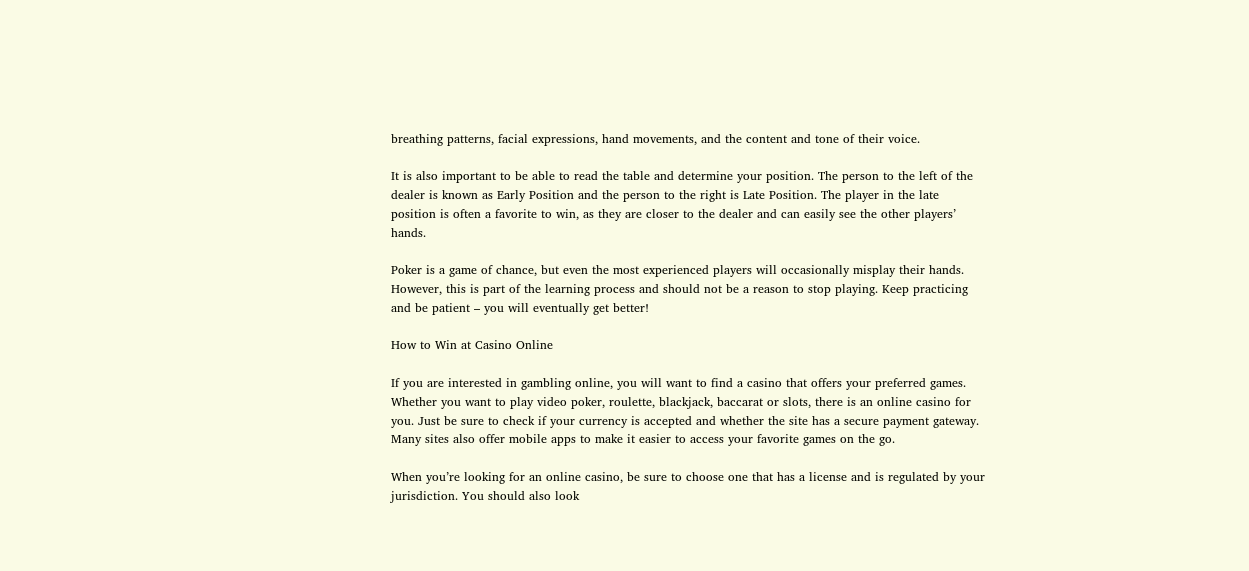breathing patterns, facial expressions, hand movements, and the content and tone of their voice.

It is also important to be able to read the table and determine your position. The person to the left of the dealer is known as Early Position and the person to the right is Late Position. The player in the late position is often a favorite to win, as they are closer to the dealer and can easily see the other players’ hands.

Poker is a game of chance, but even the most experienced players will occasionally misplay their hands. However, this is part of the learning process and should not be a reason to stop playing. Keep practicing and be patient – you will eventually get better!

How to Win at Casino Online

If you are interested in gambling online, you will want to find a casino that offers your preferred games. Whether you want to play video poker, roulette, blackjack, baccarat or slots, there is an online casino for you. Just be sure to check if your currency is accepted and whether the site has a secure payment gateway. Many sites also offer mobile apps to make it easier to access your favorite games on the go.

When you’re looking for an online casino, be sure to choose one that has a license and is regulated by your jurisdiction. You should also look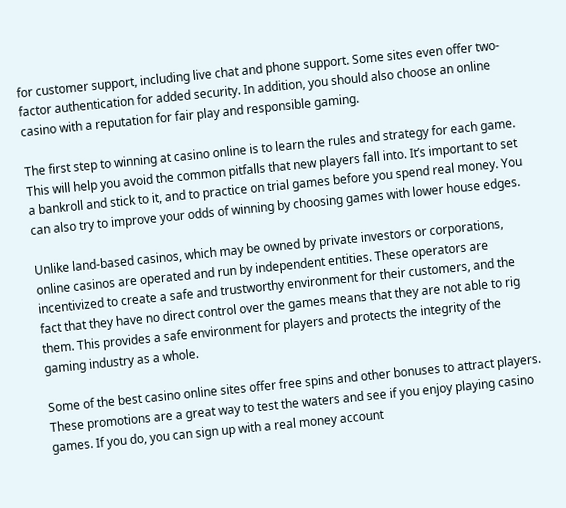for customer support, including live chat and phone support. Some sites even offer two-factor authentication for added security. In addition, you should also choose an online casino with a reputation for fair play and responsible gaming.

The first step to winning at casino online is to learn the rules and strategy for each game. This will help you avoid the common pitfalls that new players fall into. It’s important to set a bankroll and stick to it, and to practice on trial games before you spend real money. You can also try to improve your odds of winning by choosing games with lower house edges.

Unlike land-based casinos, which may be owned by private investors or corporations, online casinos are operated and run by independent entities. These operators are incentivized to create a safe and trustworthy environment for their customers, and the fact that they have no direct control over the games means that they are not able to rig them. This provides a safe environment for players and protects the integrity of the gaming industry as a whole.

Some of the best casino online sites offer free spins and other bonuses to attract players. These promotions are a great way to test the waters and see if you enjoy playing casino games. If you do, you can sign up with a real money account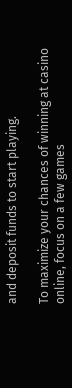and deposit funds to start playing.

To maximize your chances of winning at casino online, focus on a few games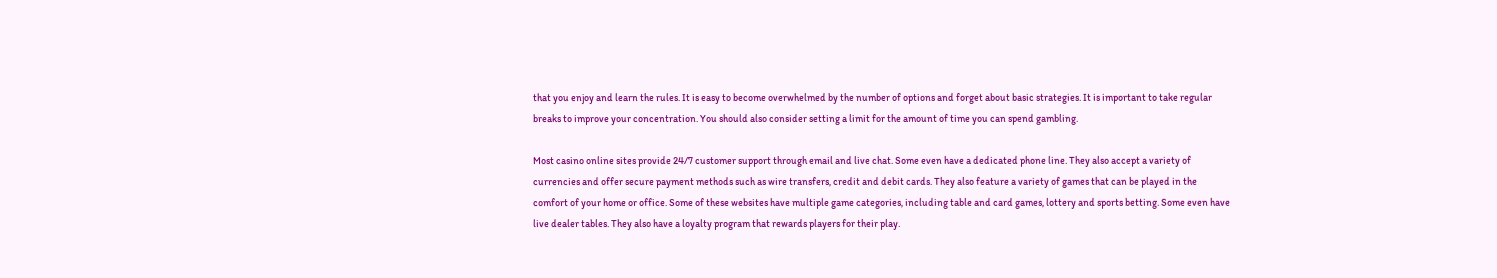that you enjoy and learn the rules. It is easy to become overwhelmed by the number of options and forget about basic strategies. It is important to take regular breaks to improve your concentration. You should also consider setting a limit for the amount of time you can spend gambling.

Most casino online sites provide 24/7 customer support through email and live chat. Some even have a dedicated phone line. They also accept a variety of currencies and offer secure payment methods such as wire transfers, credit and debit cards. They also feature a variety of games that can be played in the comfort of your home or office. Some of these websites have multiple game categories, including table and card games, lottery and sports betting. Some even have live dealer tables. They also have a loyalty program that rewards players for their play.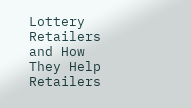Lottery Retailers and How They Help Retailers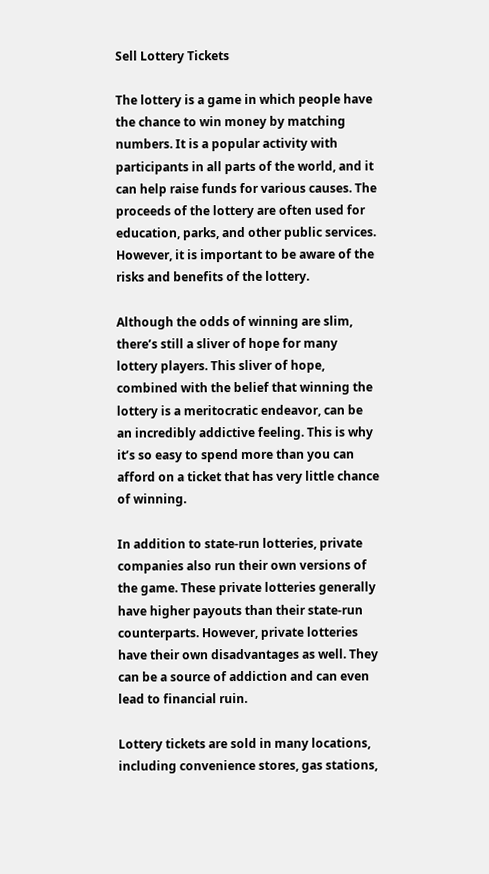Sell Lottery Tickets

The lottery is a game in which people have the chance to win money by matching numbers. It is a popular activity with participants in all parts of the world, and it can help raise funds for various causes. The proceeds of the lottery are often used for education, parks, and other public services. However, it is important to be aware of the risks and benefits of the lottery.

Although the odds of winning are slim, there’s still a sliver of hope for many lottery players. This sliver of hope, combined with the belief that winning the lottery is a meritocratic endeavor, can be an incredibly addictive feeling. This is why it’s so easy to spend more than you can afford on a ticket that has very little chance of winning.

In addition to state-run lotteries, private companies also run their own versions of the game. These private lotteries generally have higher payouts than their state-run counterparts. However, private lotteries have their own disadvantages as well. They can be a source of addiction and can even lead to financial ruin.

Lottery tickets are sold in many locations, including convenience stores, gas stations,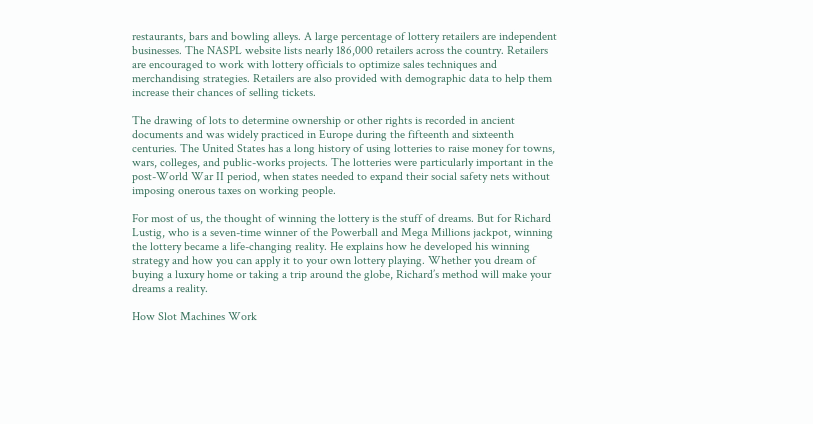restaurants, bars and bowling alleys. A large percentage of lottery retailers are independent businesses. The NASPL website lists nearly 186,000 retailers across the country. Retailers are encouraged to work with lottery officials to optimize sales techniques and merchandising strategies. Retailers are also provided with demographic data to help them increase their chances of selling tickets.

The drawing of lots to determine ownership or other rights is recorded in ancient documents and was widely practiced in Europe during the fifteenth and sixteenth centuries. The United States has a long history of using lotteries to raise money for towns, wars, colleges, and public-works projects. The lotteries were particularly important in the post-World War II period, when states needed to expand their social safety nets without imposing onerous taxes on working people.

For most of us, the thought of winning the lottery is the stuff of dreams. But for Richard Lustig, who is a seven-time winner of the Powerball and Mega Millions jackpot, winning the lottery became a life-changing reality. He explains how he developed his winning strategy and how you can apply it to your own lottery playing. Whether you dream of buying a luxury home or taking a trip around the globe, Richard’s method will make your dreams a reality.

How Slot Machines Work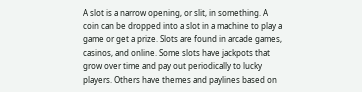A slot is a narrow opening, or slit, in something. A coin can be dropped into a slot in a machine to play a game or get a prize. Slots are found in arcade games, casinos, and online. Some slots have jackpots that grow over time and pay out periodically to lucky players. Others have themes and paylines based on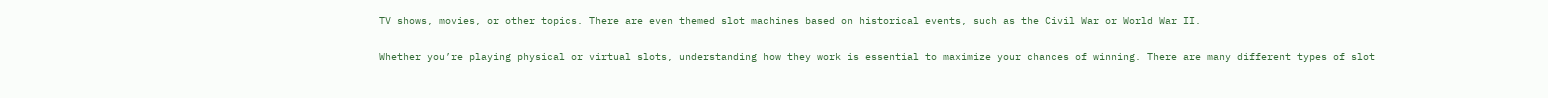TV shows, movies, or other topics. There are even themed slot machines based on historical events, such as the Civil War or World War II.

Whether you’re playing physical or virtual slots, understanding how they work is essential to maximize your chances of winning. There are many different types of slot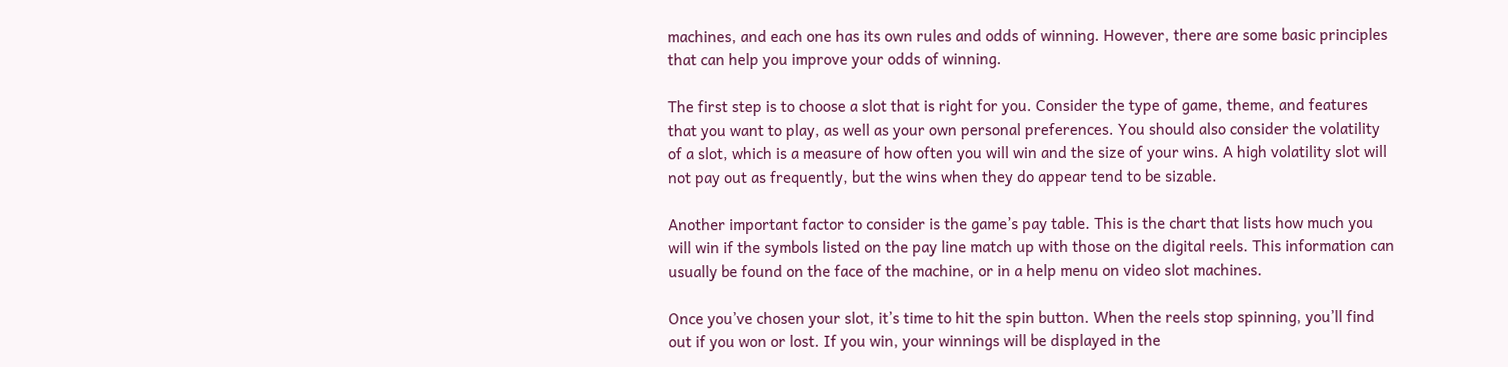machines, and each one has its own rules and odds of winning. However, there are some basic principles that can help you improve your odds of winning.

The first step is to choose a slot that is right for you. Consider the type of game, theme, and features that you want to play, as well as your own personal preferences. You should also consider the volatility of a slot, which is a measure of how often you will win and the size of your wins. A high volatility slot will not pay out as frequently, but the wins when they do appear tend to be sizable.

Another important factor to consider is the game’s pay table. This is the chart that lists how much you will win if the symbols listed on the pay line match up with those on the digital reels. This information can usually be found on the face of the machine, or in a help menu on video slot machines.

Once you’ve chosen your slot, it’s time to hit the spin button. When the reels stop spinning, you’ll find out if you won or lost. If you win, your winnings will be displayed in the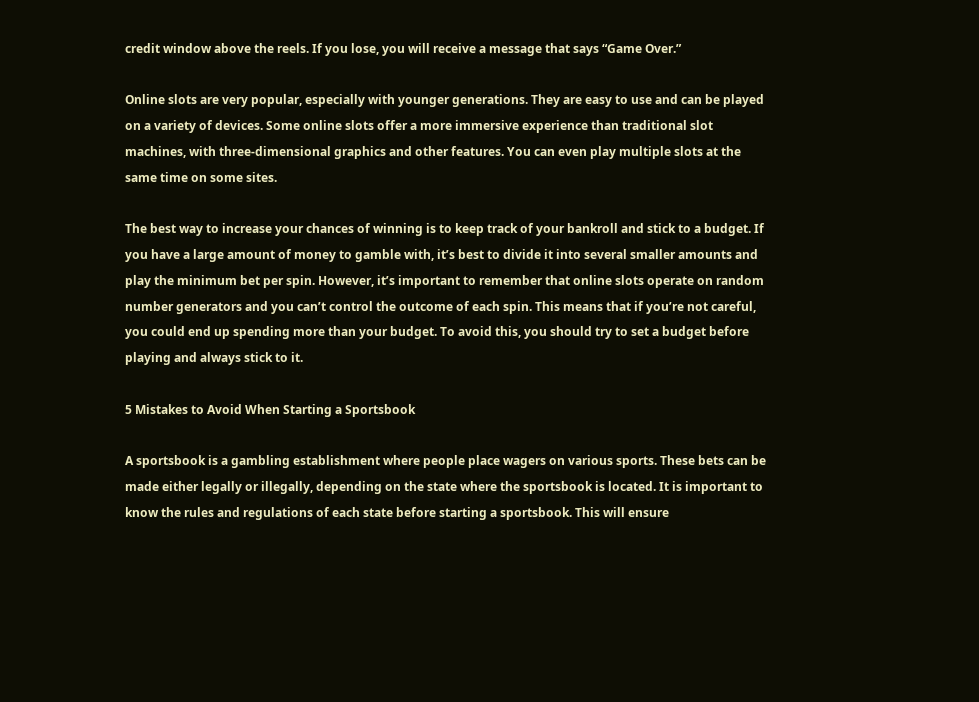credit window above the reels. If you lose, you will receive a message that says “Game Over.”

Online slots are very popular, especially with younger generations. They are easy to use and can be played on a variety of devices. Some online slots offer a more immersive experience than traditional slot machines, with three-dimensional graphics and other features. You can even play multiple slots at the same time on some sites.

The best way to increase your chances of winning is to keep track of your bankroll and stick to a budget. If you have a large amount of money to gamble with, it’s best to divide it into several smaller amounts and play the minimum bet per spin. However, it’s important to remember that online slots operate on random number generators and you can’t control the outcome of each spin. This means that if you’re not careful, you could end up spending more than your budget. To avoid this, you should try to set a budget before playing and always stick to it.

5 Mistakes to Avoid When Starting a Sportsbook

A sportsbook is a gambling establishment where people place wagers on various sports. These bets can be made either legally or illegally, depending on the state where the sportsbook is located. It is important to know the rules and regulations of each state before starting a sportsbook. This will ensure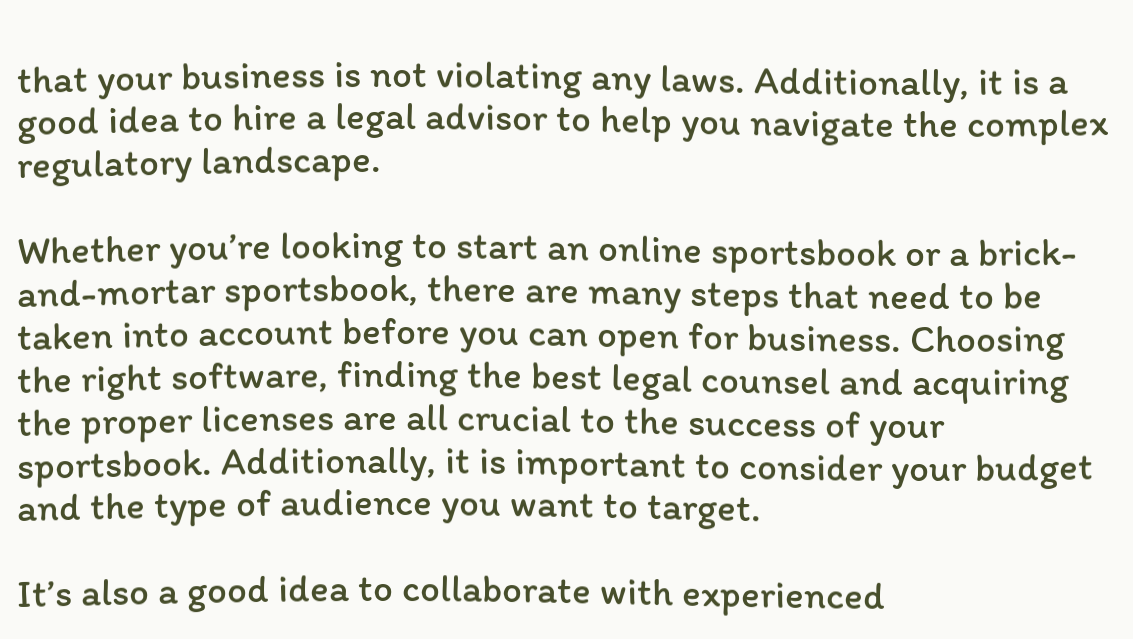that your business is not violating any laws. Additionally, it is a good idea to hire a legal advisor to help you navigate the complex regulatory landscape.

Whether you’re looking to start an online sportsbook or a brick-and-mortar sportsbook, there are many steps that need to be taken into account before you can open for business. Choosing the right software, finding the best legal counsel and acquiring the proper licenses are all crucial to the success of your sportsbook. Additionally, it is important to consider your budget and the type of audience you want to target.

It’s also a good idea to collaborate with experienced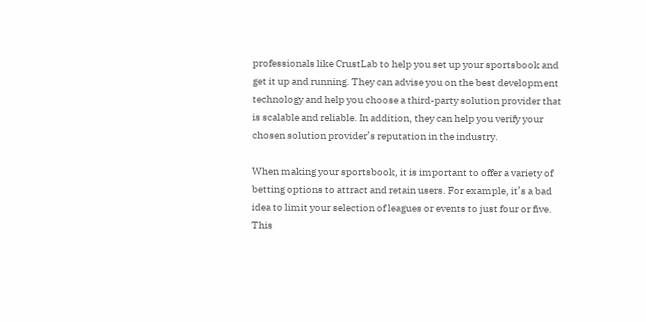professionals like CrustLab to help you set up your sportsbook and get it up and running. They can advise you on the best development technology and help you choose a third-party solution provider that is scalable and reliable. In addition, they can help you verify your chosen solution provider’s reputation in the industry.

When making your sportsbook, it is important to offer a variety of betting options to attract and retain users. For example, it’s a bad idea to limit your selection of leagues or events to just four or five. This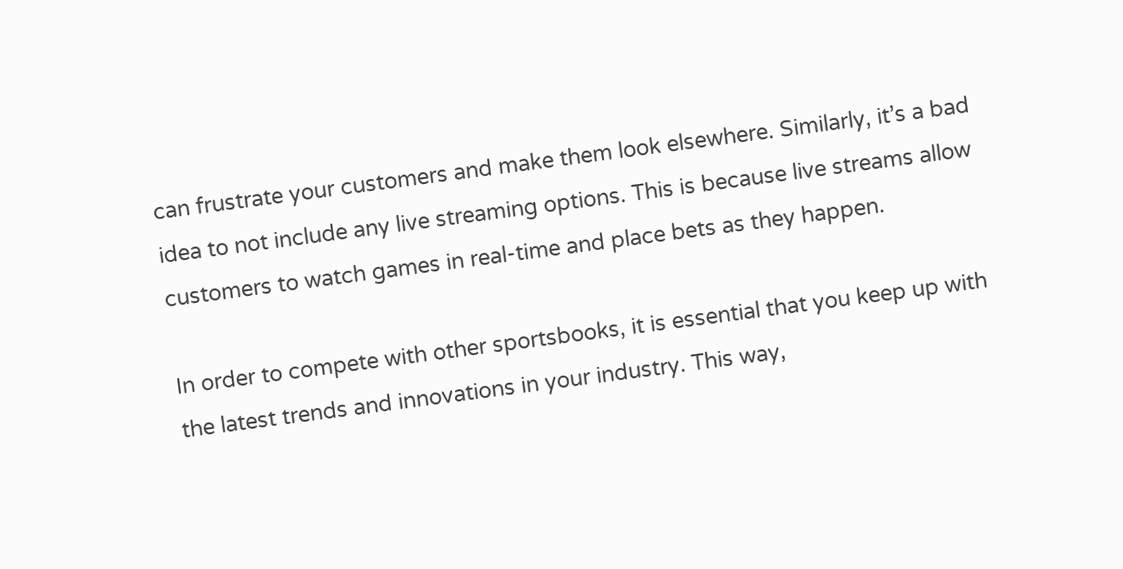can frustrate your customers and make them look elsewhere. Similarly, it’s a bad idea to not include any live streaming options. This is because live streams allow customers to watch games in real-time and place bets as they happen.

In order to compete with other sportsbooks, it is essential that you keep up with the latest trends and innovations in your industry. This way,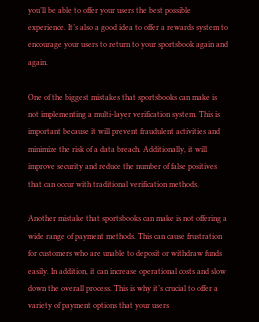you’ll be able to offer your users the best possible experience. It’s also a good idea to offer a rewards system to encourage your users to return to your sportsbook again and again.

One of the biggest mistakes that sportsbooks can make is not implementing a multi-layer verification system. This is important because it will prevent fraudulent activities and minimize the risk of a data breach. Additionally, it will improve security and reduce the number of false positives that can occur with traditional verification methods.

Another mistake that sportsbooks can make is not offering a wide range of payment methods. This can cause frustration for customers who are unable to deposit or withdraw funds easily. In addition, it can increase operational costs and slow down the overall process. This is why it’s crucial to offer a variety of payment options that your users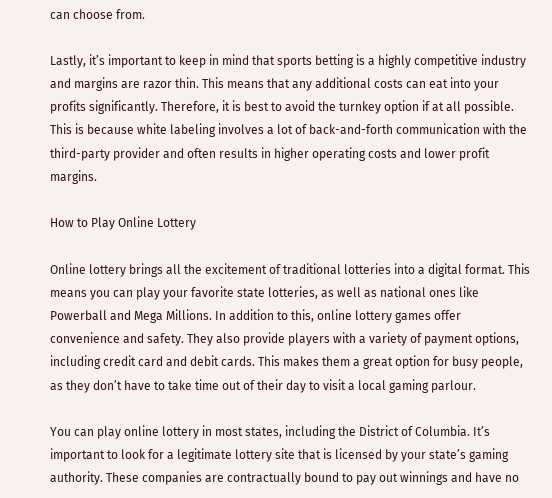can choose from.

Lastly, it’s important to keep in mind that sports betting is a highly competitive industry and margins are razor thin. This means that any additional costs can eat into your profits significantly. Therefore, it is best to avoid the turnkey option if at all possible. This is because white labeling involves a lot of back-and-forth communication with the third-party provider and often results in higher operating costs and lower profit margins.

How to Play Online Lottery

Online lottery brings all the excitement of traditional lotteries into a digital format. This means you can play your favorite state lotteries, as well as national ones like Powerball and Mega Millions. In addition to this, online lottery games offer convenience and safety. They also provide players with a variety of payment options, including credit card and debit cards. This makes them a great option for busy people, as they don’t have to take time out of their day to visit a local gaming parlour.

You can play online lottery in most states, including the District of Columbia. It’s important to look for a legitimate lottery site that is licensed by your state’s gaming authority. These companies are contractually bound to pay out winnings and have no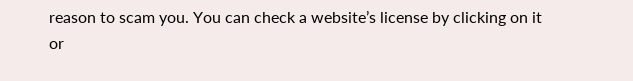reason to scam you. You can check a website’s license by clicking on it or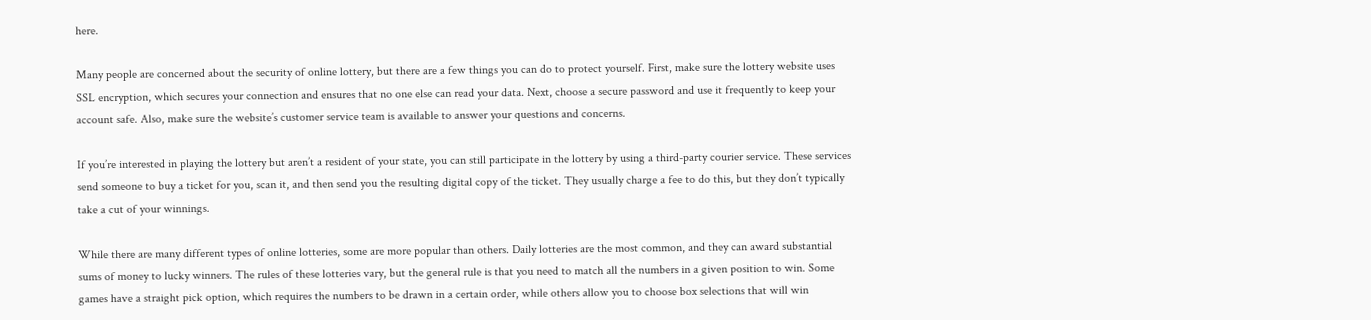here.

Many people are concerned about the security of online lottery, but there are a few things you can do to protect yourself. First, make sure the lottery website uses SSL encryption, which secures your connection and ensures that no one else can read your data. Next, choose a secure password and use it frequently to keep your account safe. Also, make sure the website’s customer service team is available to answer your questions and concerns.

If you’re interested in playing the lottery but aren’t a resident of your state, you can still participate in the lottery by using a third-party courier service. These services send someone to buy a ticket for you, scan it, and then send you the resulting digital copy of the ticket. They usually charge a fee to do this, but they don’t typically take a cut of your winnings.

While there are many different types of online lotteries, some are more popular than others. Daily lotteries are the most common, and they can award substantial sums of money to lucky winners. The rules of these lotteries vary, but the general rule is that you need to match all the numbers in a given position to win. Some games have a straight pick option, which requires the numbers to be drawn in a certain order, while others allow you to choose box selections that will win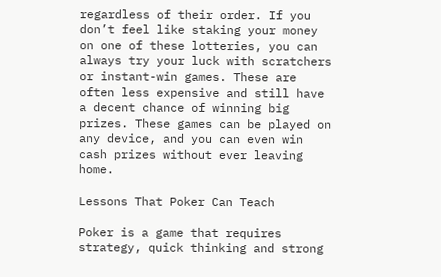regardless of their order. If you don’t feel like staking your money on one of these lotteries, you can always try your luck with scratchers or instant-win games. These are often less expensive and still have a decent chance of winning big prizes. These games can be played on any device, and you can even win cash prizes without ever leaving home.

Lessons That Poker Can Teach

Poker is a game that requires strategy, quick thinking and strong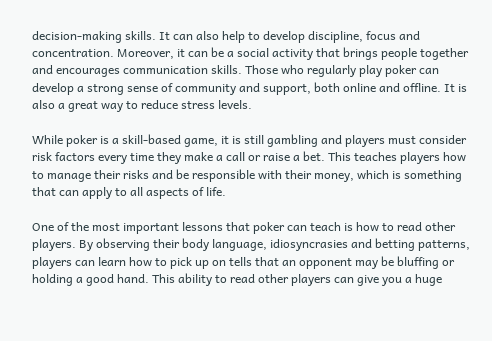decision-making skills. It can also help to develop discipline, focus and concentration. Moreover, it can be a social activity that brings people together and encourages communication skills. Those who regularly play poker can develop a strong sense of community and support, both online and offline. It is also a great way to reduce stress levels.

While poker is a skill-based game, it is still gambling and players must consider risk factors every time they make a call or raise a bet. This teaches players how to manage their risks and be responsible with their money, which is something that can apply to all aspects of life.

One of the most important lessons that poker can teach is how to read other players. By observing their body language, idiosyncrasies and betting patterns, players can learn how to pick up on tells that an opponent may be bluffing or holding a good hand. This ability to read other players can give you a huge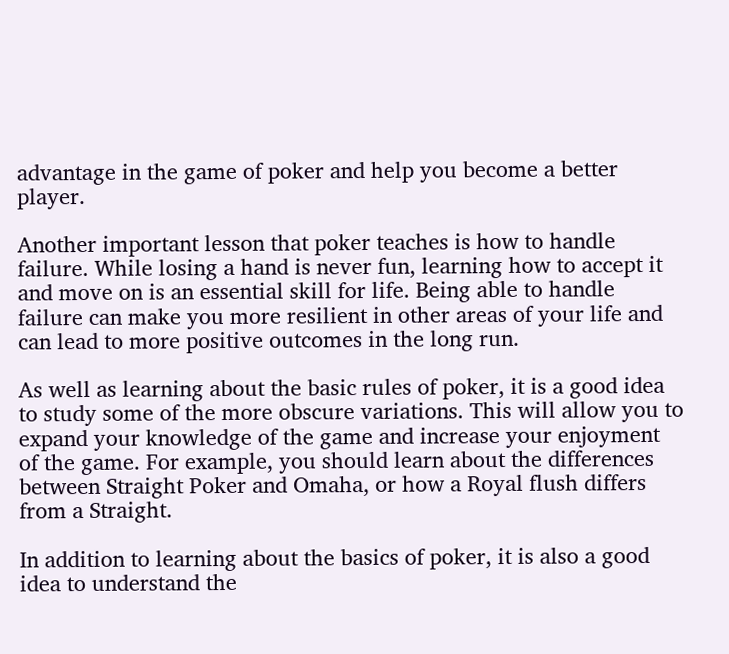advantage in the game of poker and help you become a better player.

Another important lesson that poker teaches is how to handle failure. While losing a hand is never fun, learning how to accept it and move on is an essential skill for life. Being able to handle failure can make you more resilient in other areas of your life and can lead to more positive outcomes in the long run.

As well as learning about the basic rules of poker, it is a good idea to study some of the more obscure variations. This will allow you to expand your knowledge of the game and increase your enjoyment of the game. For example, you should learn about the differences between Straight Poker and Omaha, or how a Royal flush differs from a Straight.

In addition to learning about the basics of poker, it is also a good idea to understand the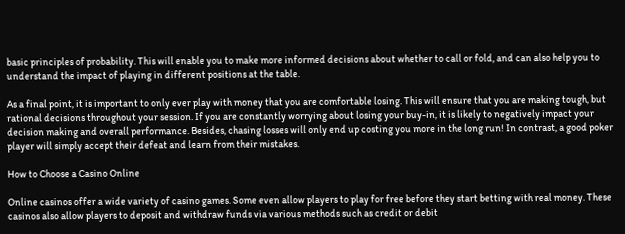basic principles of probability. This will enable you to make more informed decisions about whether to call or fold, and can also help you to understand the impact of playing in different positions at the table.

As a final point, it is important to only ever play with money that you are comfortable losing. This will ensure that you are making tough, but rational decisions throughout your session. If you are constantly worrying about losing your buy-in, it is likely to negatively impact your decision making and overall performance. Besides, chasing losses will only end up costing you more in the long run! In contrast, a good poker player will simply accept their defeat and learn from their mistakes.

How to Choose a Casino Online

Online casinos offer a wide variety of casino games. Some even allow players to play for free before they start betting with real money. These casinos also allow players to deposit and withdraw funds via various methods such as credit or debit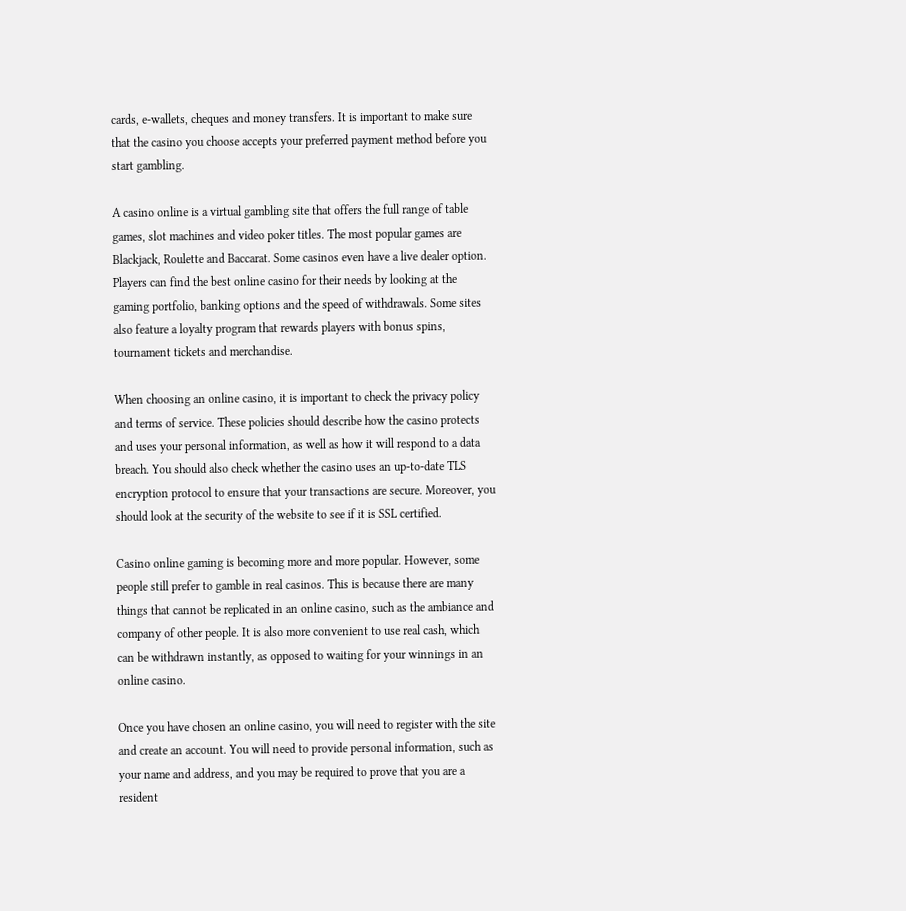cards, e-wallets, cheques and money transfers. It is important to make sure that the casino you choose accepts your preferred payment method before you start gambling.

A casino online is a virtual gambling site that offers the full range of table games, slot machines and video poker titles. The most popular games are Blackjack, Roulette and Baccarat. Some casinos even have a live dealer option. Players can find the best online casino for their needs by looking at the gaming portfolio, banking options and the speed of withdrawals. Some sites also feature a loyalty program that rewards players with bonus spins, tournament tickets and merchandise.

When choosing an online casino, it is important to check the privacy policy and terms of service. These policies should describe how the casino protects and uses your personal information, as well as how it will respond to a data breach. You should also check whether the casino uses an up-to-date TLS encryption protocol to ensure that your transactions are secure. Moreover, you should look at the security of the website to see if it is SSL certified.

Casino online gaming is becoming more and more popular. However, some people still prefer to gamble in real casinos. This is because there are many things that cannot be replicated in an online casino, such as the ambiance and company of other people. It is also more convenient to use real cash, which can be withdrawn instantly, as opposed to waiting for your winnings in an online casino.

Once you have chosen an online casino, you will need to register with the site and create an account. You will need to provide personal information, such as your name and address, and you may be required to prove that you are a resident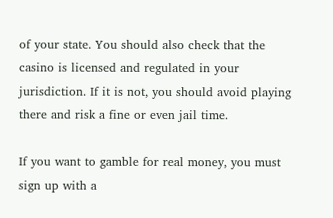of your state. You should also check that the casino is licensed and regulated in your jurisdiction. If it is not, you should avoid playing there and risk a fine or even jail time.

If you want to gamble for real money, you must sign up with a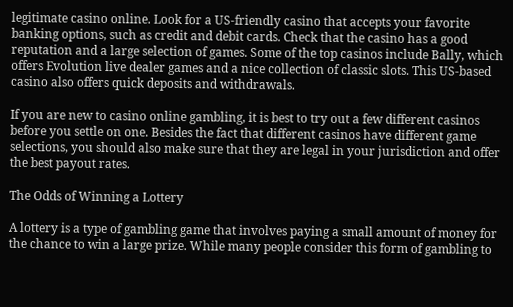legitimate casino online. Look for a US-friendly casino that accepts your favorite banking options, such as credit and debit cards. Check that the casino has a good reputation and a large selection of games. Some of the top casinos include Bally, which offers Evolution live dealer games and a nice collection of classic slots. This US-based casino also offers quick deposits and withdrawals.

If you are new to casino online gambling, it is best to try out a few different casinos before you settle on one. Besides the fact that different casinos have different game selections, you should also make sure that they are legal in your jurisdiction and offer the best payout rates.

The Odds of Winning a Lottery

A lottery is a type of gambling game that involves paying a small amount of money for the chance to win a large prize. While many people consider this form of gambling to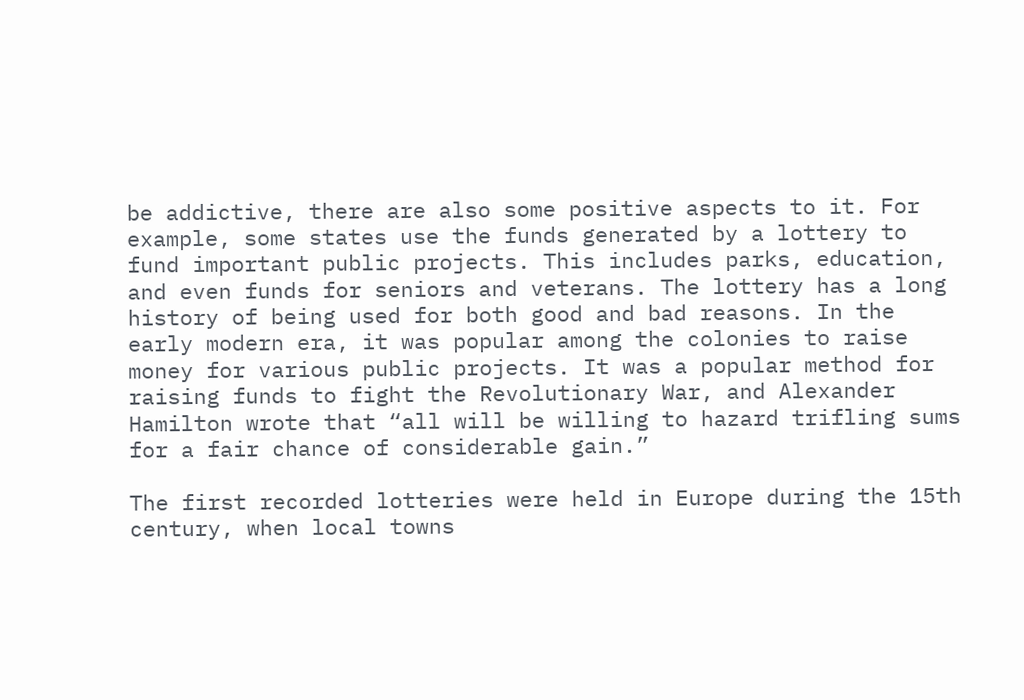be addictive, there are also some positive aspects to it. For example, some states use the funds generated by a lottery to fund important public projects. This includes parks, education, and even funds for seniors and veterans. The lottery has a long history of being used for both good and bad reasons. In the early modern era, it was popular among the colonies to raise money for various public projects. It was a popular method for raising funds to fight the Revolutionary War, and Alexander Hamilton wrote that “all will be willing to hazard trifling sums for a fair chance of considerable gain.”

The first recorded lotteries were held in Europe during the 15th century, when local towns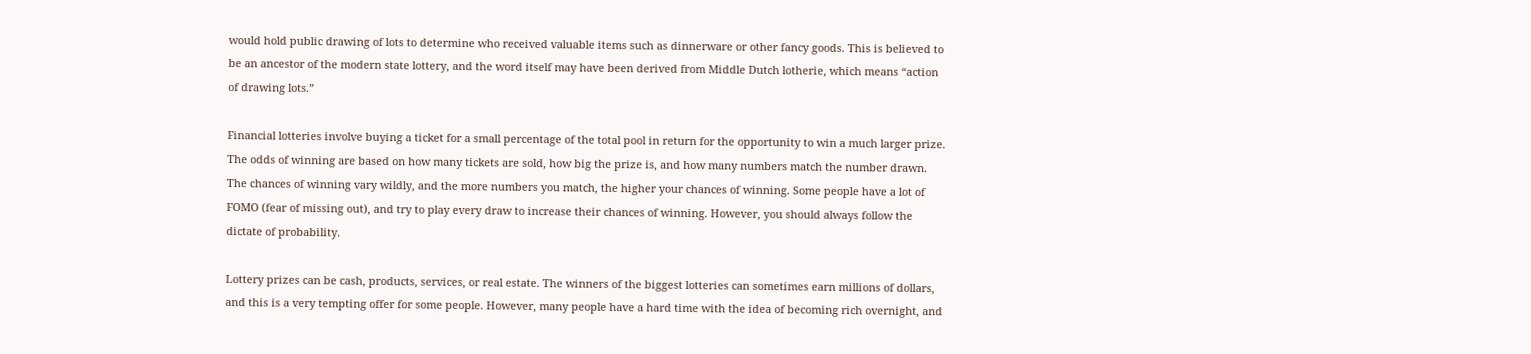would hold public drawing of lots to determine who received valuable items such as dinnerware or other fancy goods. This is believed to be an ancestor of the modern state lottery, and the word itself may have been derived from Middle Dutch lotherie, which means “action of drawing lots.”

Financial lotteries involve buying a ticket for a small percentage of the total pool in return for the opportunity to win a much larger prize. The odds of winning are based on how many tickets are sold, how big the prize is, and how many numbers match the number drawn. The chances of winning vary wildly, and the more numbers you match, the higher your chances of winning. Some people have a lot of FOMO (fear of missing out), and try to play every draw to increase their chances of winning. However, you should always follow the dictate of probability.

Lottery prizes can be cash, products, services, or real estate. The winners of the biggest lotteries can sometimes earn millions of dollars, and this is a very tempting offer for some people. However, many people have a hard time with the idea of becoming rich overnight, and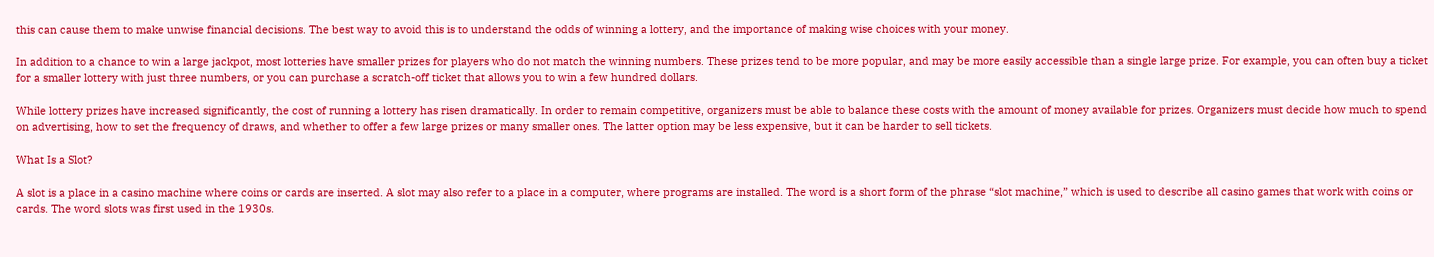this can cause them to make unwise financial decisions. The best way to avoid this is to understand the odds of winning a lottery, and the importance of making wise choices with your money.

In addition to a chance to win a large jackpot, most lotteries have smaller prizes for players who do not match the winning numbers. These prizes tend to be more popular, and may be more easily accessible than a single large prize. For example, you can often buy a ticket for a smaller lottery with just three numbers, or you can purchase a scratch-off ticket that allows you to win a few hundred dollars.

While lottery prizes have increased significantly, the cost of running a lottery has risen dramatically. In order to remain competitive, organizers must be able to balance these costs with the amount of money available for prizes. Organizers must decide how much to spend on advertising, how to set the frequency of draws, and whether to offer a few large prizes or many smaller ones. The latter option may be less expensive, but it can be harder to sell tickets.

What Is a Slot?

A slot is a place in a casino machine where coins or cards are inserted. A slot may also refer to a place in a computer, where programs are installed. The word is a short form of the phrase “slot machine,” which is used to describe all casino games that work with coins or cards. The word slots was first used in the 1930s.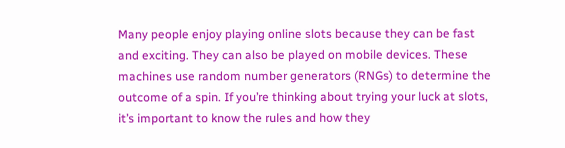Many people enjoy playing online slots because they can be fast and exciting. They can also be played on mobile devices. These machines use random number generators (RNGs) to determine the outcome of a spin. If you’re thinking about trying your luck at slots, it’s important to know the rules and how they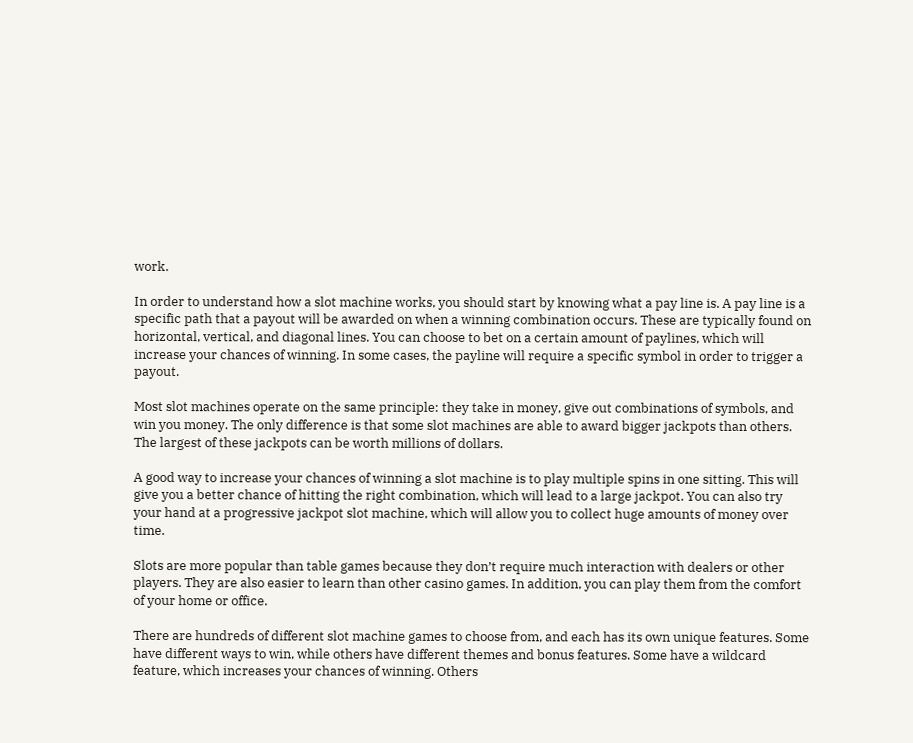work.

In order to understand how a slot machine works, you should start by knowing what a pay line is. A pay line is a specific path that a payout will be awarded on when a winning combination occurs. These are typically found on horizontal, vertical, and diagonal lines. You can choose to bet on a certain amount of paylines, which will increase your chances of winning. In some cases, the payline will require a specific symbol in order to trigger a payout.

Most slot machines operate on the same principle: they take in money, give out combinations of symbols, and win you money. The only difference is that some slot machines are able to award bigger jackpots than others. The largest of these jackpots can be worth millions of dollars.

A good way to increase your chances of winning a slot machine is to play multiple spins in one sitting. This will give you a better chance of hitting the right combination, which will lead to a large jackpot. You can also try your hand at a progressive jackpot slot machine, which will allow you to collect huge amounts of money over time.

Slots are more popular than table games because they don’t require much interaction with dealers or other players. They are also easier to learn than other casino games. In addition, you can play them from the comfort of your home or office.

There are hundreds of different slot machine games to choose from, and each has its own unique features. Some have different ways to win, while others have different themes and bonus features. Some have a wildcard feature, which increases your chances of winning. Others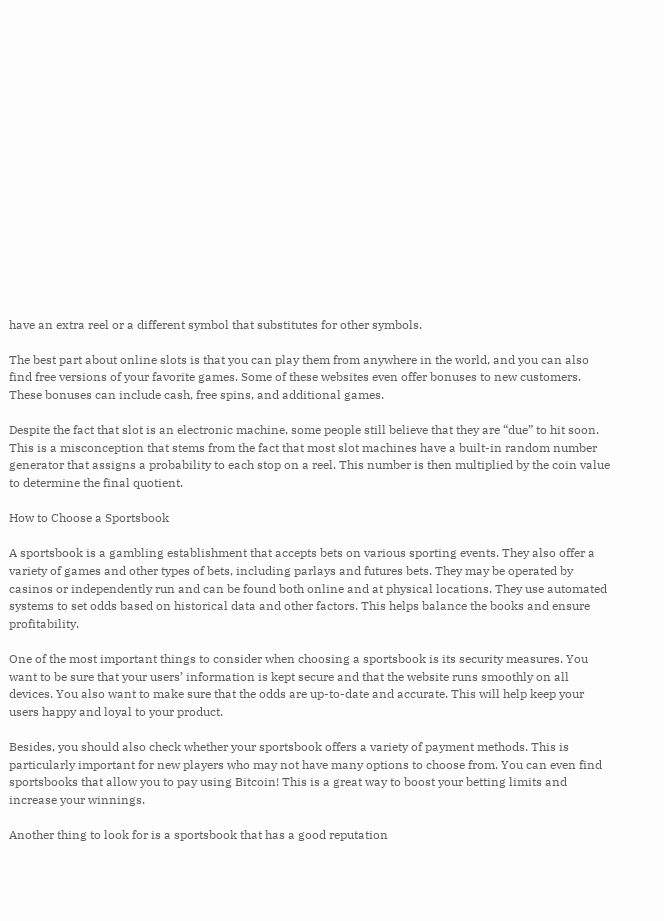have an extra reel or a different symbol that substitutes for other symbols.

The best part about online slots is that you can play them from anywhere in the world, and you can also find free versions of your favorite games. Some of these websites even offer bonuses to new customers. These bonuses can include cash, free spins, and additional games.

Despite the fact that slot is an electronic machine, some people still believe that they are “due” to hit soon. This is a misconception that stems from the fact that most slot machines have a built-in random number generator that assigns a probability to each stop on a reel. This number is then multiplied by the coin value to determine the final quotient.

How to Choose a Sportsbook

A sportsbook is a gambling establishment that accepts bets on various sporting events. They also offer a variety of games and other types of bets, including parlays and futures bets. They may be operated by casinos or independently run and can be found both online and at physical locations. They use automated systems to set odds based on historical data and other factors. This helps balance the books and ensure profitability.

One of the most important things to consider when choosing a sportsbook is its security measures. You want to be sure that your users’ information is kept secure and that the website runs smoothly on all devices. You also want to make sure that the odds are up-to-date and accurate. This will help keep your users happy and loyal to your product.

Besides, you should also check whether your sportsbook offers a variety of payment methods. This is particularly important for new players who may not have many options to choose from. You can even find sportsbooks that allow you to pay using Bitcoin! This is a great way to boost your betting limits and increase your winnings.

Another thing to look for is a sportsbook that has a good reputation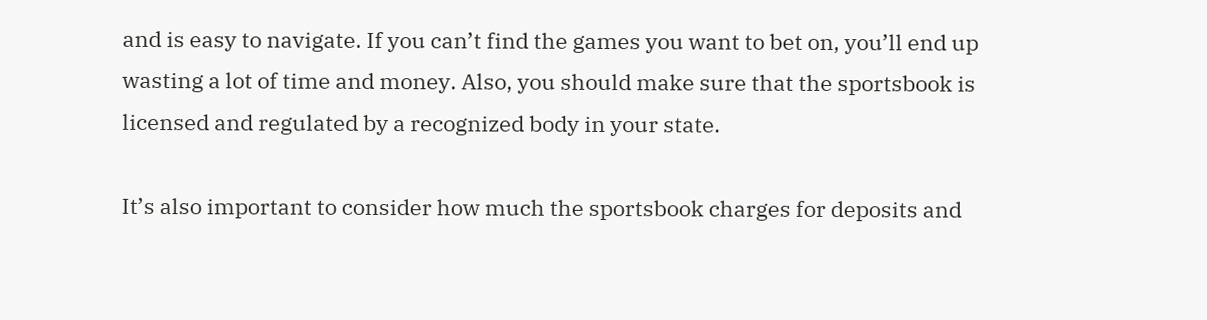and is easy to navigate. If you can’t find the games you want to bet on, you’ll end up wasting a lot of time and money. Also, you should make sure that the sportsbook is licensed and regulated by a recognized body in your state.

It’s also important to consider how much the sportsbook charges for deposits and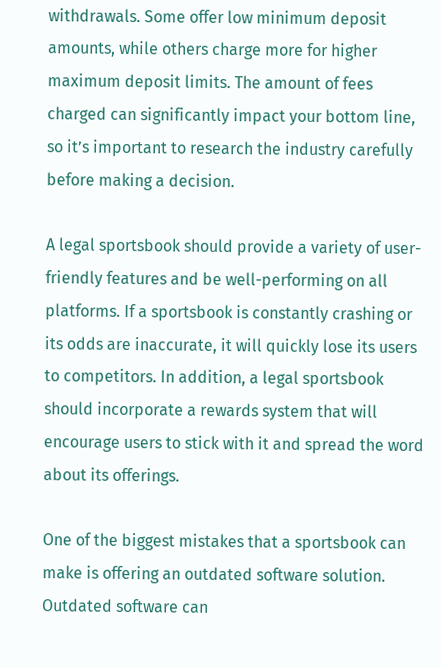withdrawals. Some offer low minimum deposit amounts, while others charge more for higher maximum deposit limits. The amount of fees charged can significantly impact your bottom line, so it’s important to research the industry carefully before making a decision.

A legal sportsbook should provide a variety of user-friendly features and be well-performing on all platforms. If a sportsbook is constantly crashing or its odds are inaccurate, it will quickly lose its users to competitors. In addition, a legal sportsbook should incorporate a rewards system that will encourage users to stick with it and spread the word about its offerings.

One of the biggest mistakes that a sportsbook can make is offering an outdated software solution. Outdated software can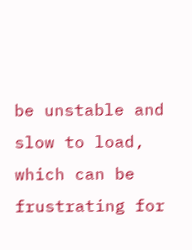be unstable and slow to load, which can be frustrating for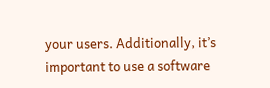your users. Additionally, it’s important to use a software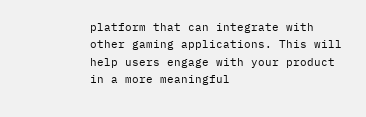platform that can integrate with other gaming applications. This will help users engage with your product in a more meaningful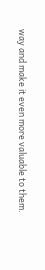way and make it even more valuable to them.